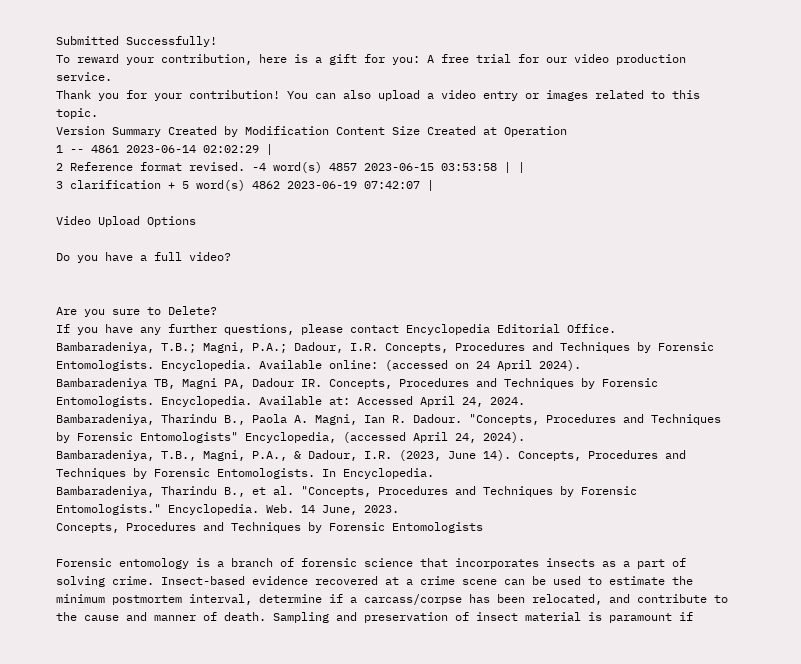Submitted Successfully!
To reward your contribution, here is a gift for you: A free trial for our video production service.
Thank you for your contribution! You can also upload a video entry or images related to this topic.
Version Summary Created by Modification Content Size Created at Operation
1 -- 4861 2023-06-14 02:02:29 |
2 Reference format revised. -4 word(s) 4857 2023-06-15 03:53:58 | |
3 clarification + 5 word(s) 4862 2023-06-19 07:42:07 |

Video Upload Options

Do you have a full video?


Are you sure to Delete?
If you have any further questions, please contact Encyclopedia Editorial Office.
Bambaradeniya, T.B.; Magni, P.A.; Dadour, I.R. Concepts, Procedures and Techniques by Forensic Entomologists. Encyclopedia. Available online: (accessed on 24 April 2024).
Bambaradeniya TB, Magni PA, Dadour IR. Concepts, Procedures and Techniques by Forensic Entomologists. Encyclopedia. Available at: Accessed April 24, 2024.
Bambaradeniya, Tharindu B., Paola A. Magni, Ian R. Dadour. "Concepts, Procedures and Techniques by Forensic Entomologists" Encyclopedia, (accessed April 24, 2024).
Bambaradeniya, T.B., Magni, P.A., & Dadour, I.R. (2023, June 14). Concepts, Procedures and Techniques by Forensic Entomologists. In Encyclopedia.
Bambaradeniya, Tharindu B., et al. "Concepts, Procedures and Techniques by Forensic Entomologists." Encyclopedia. Web. 14 June, 2023.
Concepts, Procedures and Techniques by Forensic Entomologists

Forensic entomology is a branch of forensic science that incorporates insects as a part of solving crime. Insect-based evidence recovered at a crime scene can be used to estimate the minimum postmortem interval, determine if a carcass/corpse has been relocated, and contribute to the cause and manner of death. Sampling and preservation of insect material is paramount if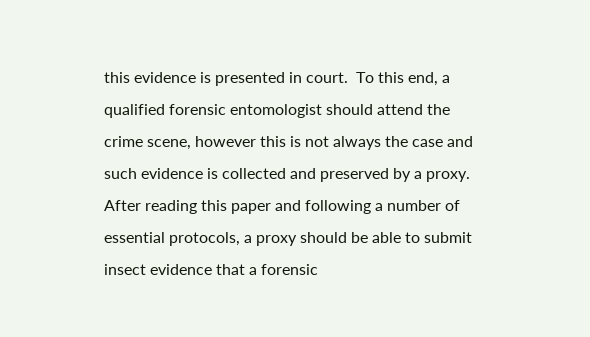this evidence is presented in court.  To this end, a qualified forensic entomologist should attend the crime scene, however this is not always the case and such evidence is collected and preserved by a proxy.  After reading this paper and following a number of essential protocols, a proxy should be able to submit insect evidence that a forensic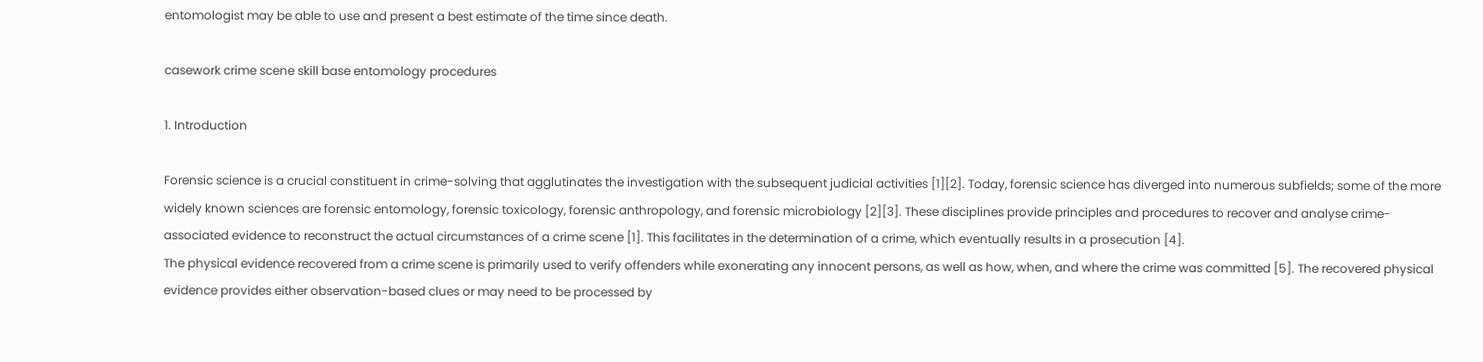entomologist may be able to use and present a best estimate of the time since death.

casework crime scene skill base entomology procedures

1. Introduction

Forensic science is a crucial constituent in crime-solving that agglutinates the investigation with the subsequent judicial activities [1][2]. Today, forensic science has diverged into numerous subfields; some of the more widely known sciences are forensic entomology, forensic toxicology, forensic anthropology, and forensic microbiology [2][3]. These disciplines provide principles and procedures to recover and analyse crime-associated evidence to reconstruct the actual circumstances of a crime scene [1]. This facilitates in the determination of a crime, which eventually results in a prosecution [4].
The physical evidence recovered from a crime scene is primarily used to verify offenders while exonerating any innocent persons, as well as how, when, and where the crime was committed [5]. The recovered physical evidence provides either observation-based clues or may need to be processed by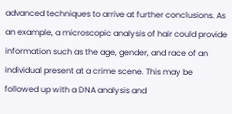advanced techniques to arrive at further conclusions. As an example, a microscopic analysis of hair could provide information such as the age, gender, and race of an individual present at a crime scene. This may be followed up with a DNA analysis and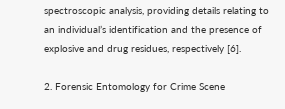spectroscopic analysis, providing details relating to an individual’s identification and the presence of explosive and drug residues, respectively [6].

2. Forensic Entomology for Crime Scene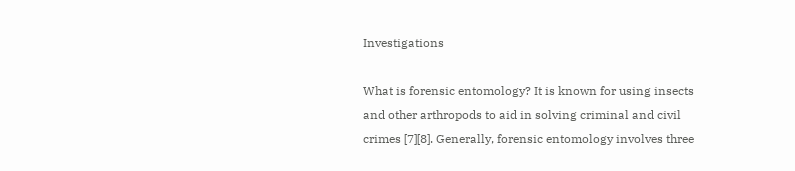Investigations

What is forensic entomology? It is known for using insects and other arthropods to aid in solving criminal and civil crimes [7][8]. Generally, forensic entomology involves three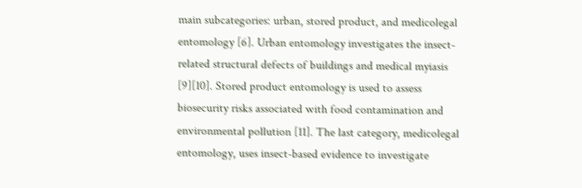main subcategories: urban, stored product, and medicolegal entomology [6]. Urban entomology investigates the insect-related structural defects of buildings and medical myiasis [9][10]. Stored product entomology is used to assess biosecurity risks associated with food contamination and environmental pollution [11]. The last category, medicolegal entomology, uses insect-based evidence to investigate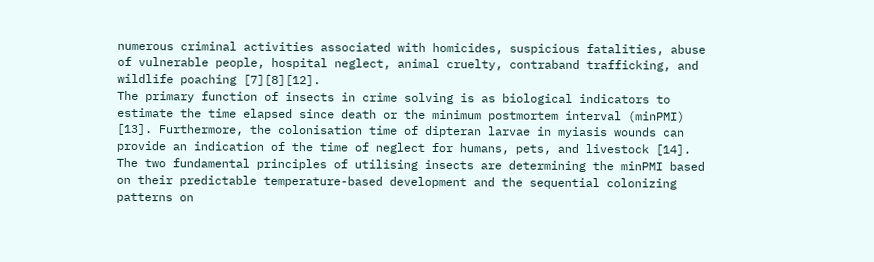numerous criminal activities associated with homicides, suspicious fatalities, abuse of vulnerable people, hospital neglect, animal cruelty, contraband trafficking, and wildlife poaching [7][8][12].
The primary function of insects in crime solving is as biological indicators to estimate the time elapsed since death or the minimum postmortem interval (minPMI) [13]. Furthermore, the colonisation time of dipteran larvae in myiasis wounds can provide an indication of the time of neglect for humans, pets, and livestock [14]. The two fundamental principles of utilising insects are determining the minPMI based on their predictable temperature-based development and the sequential colonizing patterns on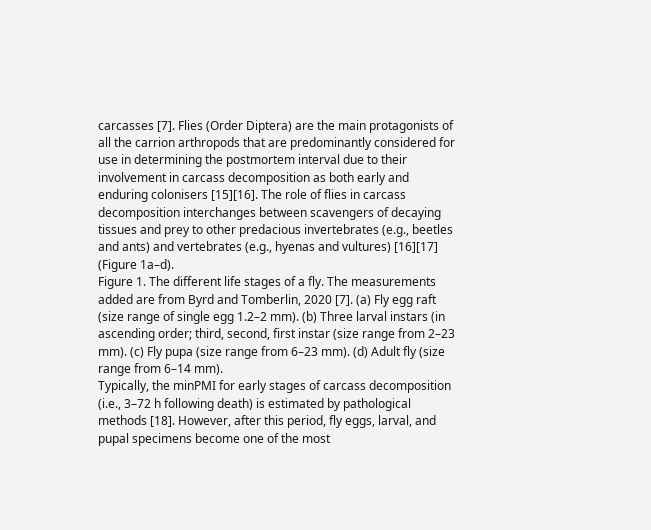carcasses [7]. Flies (Order Diptera) are the main protagonists of all the carrion arthropods that are predominantly considered for use in determining the postmortem interval due to their involvement in carcass decomposition as both early and enduring colonisers [15][16]. The role of flies in carcass decomposition interchanges between scavengers of decaying tissues and prey to other predacious invertebrates (e.g., beetles and ants) and vertebrates (e.g., hyenas and vultures) [16][17] (Figure 1a–d).
Figure 1. The different life stages of a fly. The measurements added are from Byrd and Tomberlin, 2020 [7]. (a) Fly egg raft (size range of single egg 1.2–2 mm). (b) Three larval instars (in ascending order; third, second, first instar (size range from 2–23 mm). (c) Fly pupa (size range from 6–23 mm). (d) Adult fly (size range from 6–14 mm).
Typically, the minPMI for early stages of carcass decomposition (i.e., 3–72 h following death) is estimated by pathological methods [18]. However, after this period, fly eggs, larval, and pupal specimens become one of the most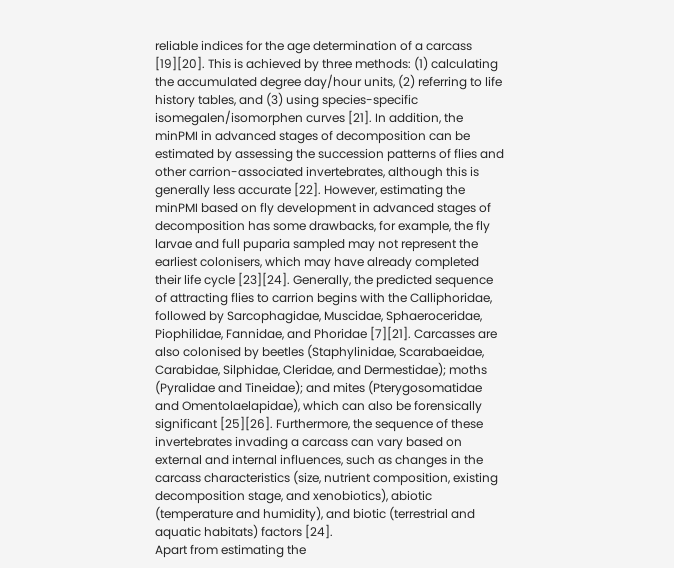reliable indices for the age determination of a carcass [19][20]. This is achieved by three methods: (1) calculating the accumulated degree day/hour units, (2) referring to life history tables, and (3) using species-specific isomegalen/isomorphen curves [21]. In addition, the minPMI in advanced stages of decomposition can be estimated by assessing the succession patterns of flies and other carrion-associated invertebrates, although this is generally less accurate [22]. However, estimating the minPMI based on fly development in advanced stages of decomposition has some drawbacks, for example, the fly larvae and full puparia sampled may not represent the earliest colonisers, which may have already completed their life cycle [23][24]. Generally, the predicted sequence of attracting flies to carrion begins with the Calliphoridae, followed by Sarcophagidae, Muscidae, Sphaeroceridae, Piophilidae, Fannidae, and Phoridae [7][21]. Carcasses are also colonised by beetles (Staphylinidae, Scarabaeidae, Carabidae, Silphidae, Cleridae, and Dermestidae); moths (Pyralidae and Tineidae); and mites (Pterygosomatidae and Omentolaelapidae), which can also be forensically significant [25][26]. Furthermore, the sequence of these invertebrates invading a carcass can vary based on external and internal influences, such as changes in the carcass characteristics (size, nutrient composition, existing decomposition stage, and xenobiotics), abiotic (temperature and humidity), and biotic (terrestrial and aquatic habitats) factors [24].
Apart from estimating the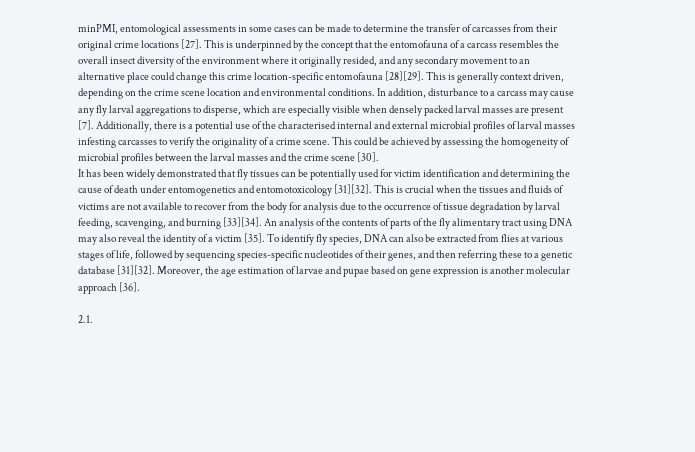minPMI, entomological assessments in some cases can be made to determine the transfer of carcasses from their original crime locations [27]. This is underpinned by the concept that the entomofauna of a carcass resembles the overall insect diversity of the environment where it originally resided, and any secondary movement to an alternative place could change this crime location-specific entomofauna [28][29]. This is generally context driven, depending on the crime scene location and environmental conditions. In addition, disturbance to a carcass may cause any fly larval aggregations to disperse, which are especially visible when densely packed larval masses are present [7]. Additionally, there is a potential use of the characterised internal and external microbial profiles of larval masses infesting carcasses to verify the originality of a crime scene. This could be achieved by assessing the homogeneity of microbial profiles between the larval masses and the crime scene [30].
It has been widely demonstrated that fly tissues can be potentially used for victim identification and determining the cause of death under entomogenetics and entomotoxicology [31][32]. This is crucial when the tissues and fluids of victims are not available to recover from the body for analysis due to the occurrence of tissue degradation by larval feeding, scavenging, and burning [33][34]. An analysis of the contents of parts of the fly alimentary tract using DNA may also reveal the identity of a victim [35]. To identify fly species, DNA can also be extracted from flies at various stages of life, followed by sequencing species-specific nucleotides of their genes, and then referring these to a genetic database [31][32]. Moreover, the age estimation of larvae and pupae based on gene expression is another molecular approach [36].

2.1.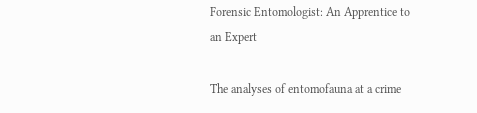Forensic Entomologist: An Apprentice to an Expert

The analyses of entomofauna at a crime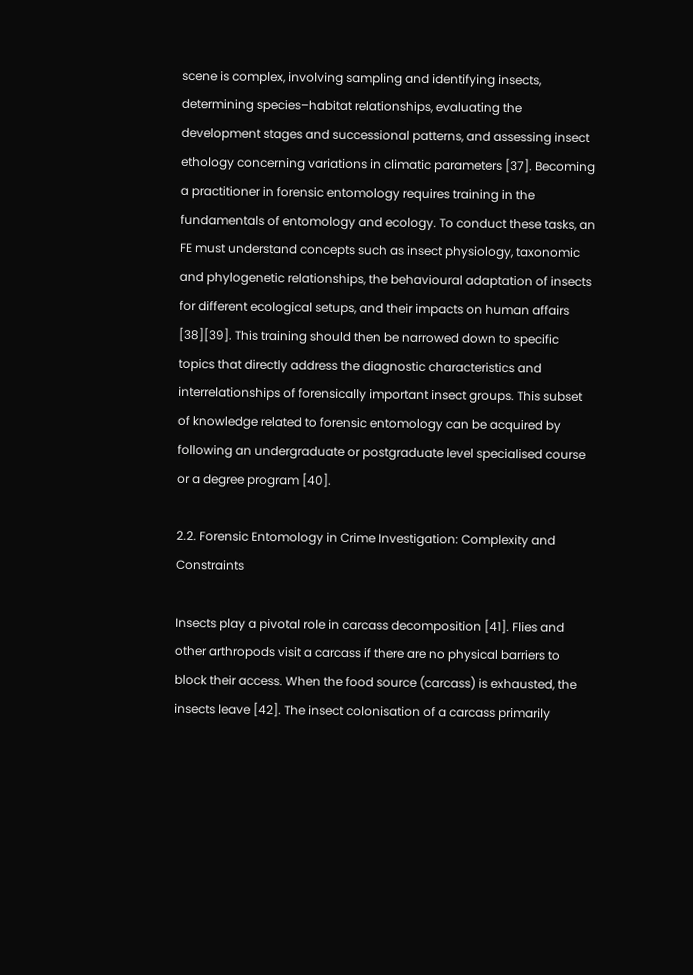scene is complex, involving sampling and identifying insects, determining species–habitat relationships, evaluating the development stages and successional patterns, and assessing insect ethology concerning variations in climatic parameters [37]. Becoming a practitioner in forensic entomology requires training in the fundamentals of entomology and ecology. To conduct these tasks, an FE must understand concepts such as insect physiology, taxonomic and phylogenetic relationships, the behavioural adaptation of insects for different ecological setups, and their impacts on human affairs [38][39]. This training should then be narrowed down to specific topics that directly address the diagnostic characteristics and interrelationships of forensically important insect groups. This subset of knowledge related to forensic entomology can be acquired by following an undergraduate or postgraduate level specialised course or a degree program [40].

2.2. Forensic Entomology in Crime Investigation: Complexity and Constraints

Insects play a pivotal role in carcass decomposition [41]. Flies and other arthropods visit a carcass if there are no physical barriers to block their access. When the food source (carcass) is exhausted, the insects leave [42]. The insect colonisation of a carcass primarily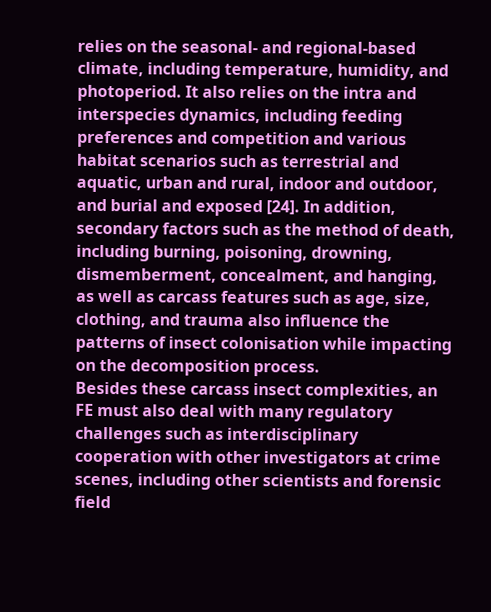relies on the seasonal- and regional-based climate, including temperature, humidity, and photoperiod. It also relies on the intra and interspecies dynamics, including feeding preferences and competition and various habitat scenarios such as terrestrial and aquatic, urban and rural, indoor and outdoor, and burial and exposed [24]. In addition, secondary factors such as the method of death, including burning, poisoning, drowning, dismemberment, concealment, and hanging, as well as carcass features such as age, size, clothing, and trauma also influence the patterns of insect colonisation while impacting on the decomposition process.
Besides these carcass insect complexities, an FE must also deal with many regulatory challenges such as interdisciplinary cooperation with other investigators at crime scenes, including other scientists and forensic field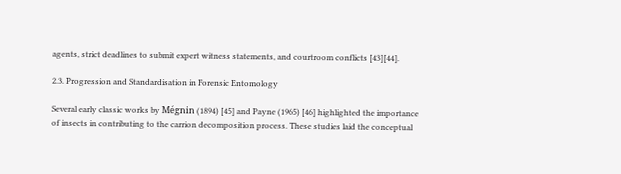agents, strict deadlines to submit expert witness statements, and courtroom conflicts [43][44].

2.3. Progression and Standardisation in Forensic Entomology

Several early classic works by Mégnin (1894) [45] and Payne (1965) [46] highlighted the importance of insects in contributing to the carrion decomposition process. These studies laid the conceptual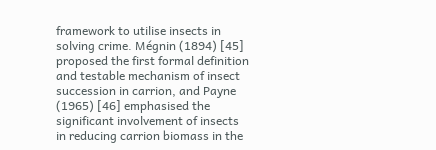framework to utilise insects in solving crime. Mégnin (1894) [45] proposed the first formal definition and testable mechanism of insect succession in carrion, and Payne (1965) [46] emphasised the significant involvement of insects in reducing carrion biomass in the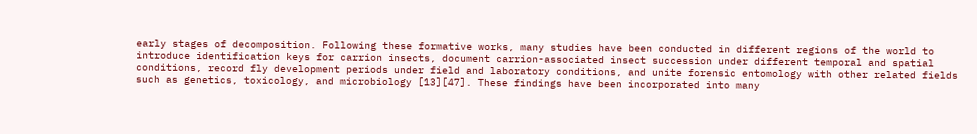early stages of decomposition. Following these formative works, many studies have been conducted in different regions of the world to introduce identification keys for carrion insects, document carrion-associated insect succession under different temporal and spatial conditions, record fly development periods under field and laboratory conditions, and unite forensic entomology with other related fields such as genetics, toxicology, and microbiology [13][47]. These findings have been incorporated into many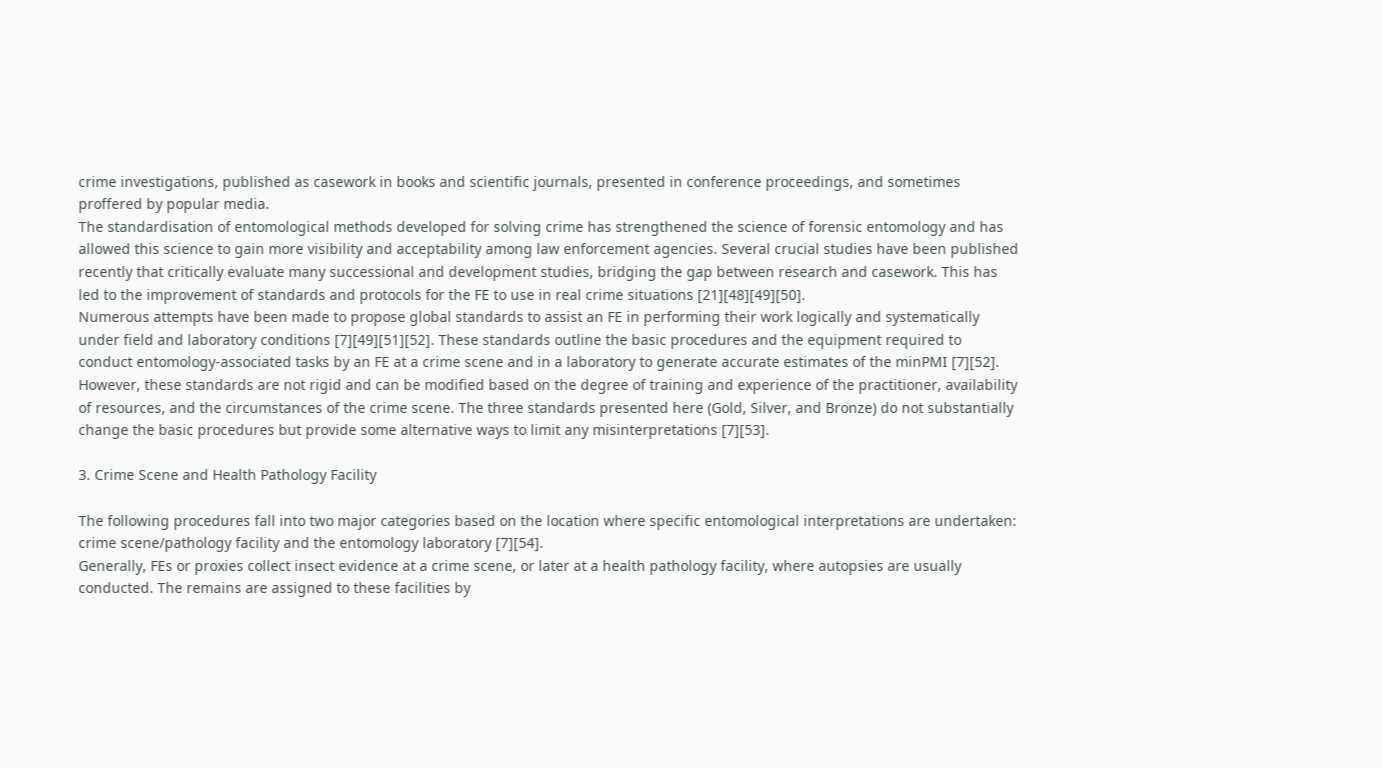crime investigations, published as casework in books and scientific journals, presented in conference proceedings, and sometimes proffered by popular media.
The standardisation of entomological methods developed for solving crime has strengthened the science of forensic entomology and has allowed this science to gain more visibility and acceptability among law enforcement agencies. Several crucial studies have been published recently that critically evaluate many successional and development studies, bridging the gap between research and casework. This has led to the improvement of standards and protocols for the FE to use in real crime situations [21][48][49][50].
Numerous attempts have been made to propose global standards to assist an FE in performing their work logically and systematically under field and laboratory conditions [7][49][51][52]. These standards outline the basic procedures and the equipment required to conduct entomology-associated tasks by an FE at a crime scene and in a laboratory to generate accurate estimates of the minPMI [7][52]. However, these standards are not rigid and can be modified based on the degree of training and experience of the practitioner, availability of resources, and the circumstances of the crime scene. The three standards presented here (Gold, Silver, and Bronze) do not substantially change the basic procedures but provide some alternative ways to limit any misinterpretations [7][53].

3. Crime Scene and Health Pathology Facility

The following procedures fall into two major categories based on the location where specific entomological interpretations are undertaken: crime scene/pathology facility and the entomology laboratory [7][54].
Generally, FEs or proxies collect insect evidence at a crime scene, or later at a health pathology facility, where autopsies are usually conducted. The remains are assigned to these facilities by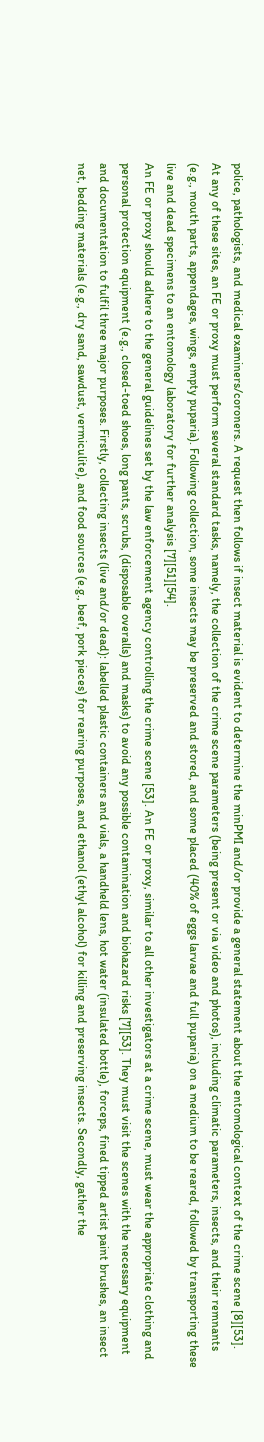police, pathologists, and medical examiners/coroners. A request then follows if insect material is evident to determine the minPMI and/or provide a general statement about the entomological context of the crime scene [8][53].
At any of these sites, an FE or proxy must perform several standard tasks, namely, the collection of the crime scene parameters (being present or via video and photos), including climatic parameters, insects, and their remnants (e.g., mouth parts, appendages, wings, empty puparia). Following collection, some insects may be preserved and stored, and some placed (40% of eggs larvae and full puparia) on a medium to be reared, followed by transporting these live and dead specimens to an entomology laboratory for further analysis [7][51][54].
An FE or proxy should adhere to the general guidelines set by the law enforcement agency controlling the crime scene [53]. An FE or proxy, similar to all other investigators at a crime scene, must wear the appropriate clothing and personal protection equipment (e.g., closed-toed shoes, long pants, scrubs, (disposable overalls) and masks) to avoid any possible contamination and biohazard risks [7][53]. They must visit the scenes with the necessary equipment and documentation to fulfil three major purposes. Firstly, collecting insects (live and/or dead): labelled plastic containers and vials, a handheld lens, hot water (insulated bottle), forceps, fined tipped artist paint brushes, an insect net, bedding materials (e.g., dry sand, sawdust, vermiculite), and food sources (e.g., beef, pork pieces) for rearing purposes, and ethanol (ethyl alcohol) for killing and preserving insects. Secondly, gather the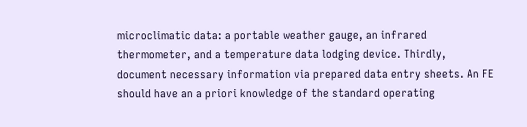microclimatic data: a portable weather gauge, an infrared thermometer, and a temperature data lodging device. Thirdly, document necessary information via prepared data entry sheets. An FE should have an a priori knowledge of the standard operating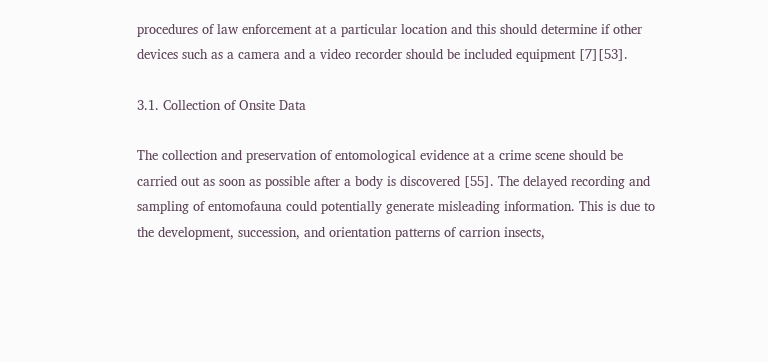procedures of law enforcement at a particular location and this should determine if other devices such as a camera and a video recorder should be included equipment [7][53].

3.1. Collection of Onsite Data

The collection and preservation of entomological evidence at a crime scene should be carried out as soon as possible after a body is discovered [55]. The delayed recording and sampling of entomofauna could potentially generate misleading information. This is due to the development, succession, and orientation patterns of carrion insects,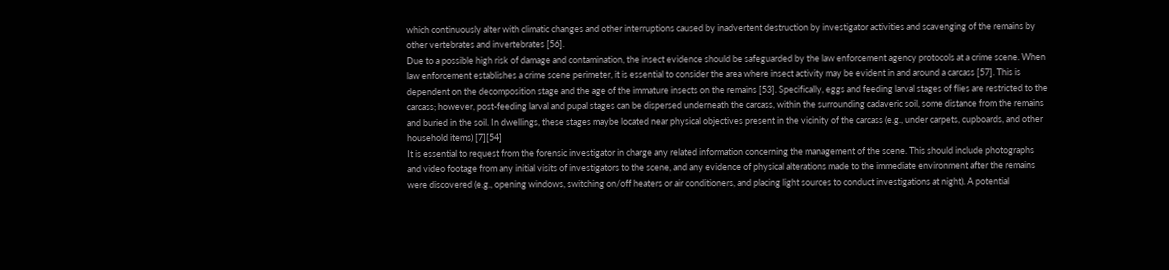which continuously alter with climatic changes and other interruptions caused by inadvertent destruction by investigator activities and scavenging of the remains by other vertebrates and invertebrates [56].
Due to a possible high risk of damage and contamination, the insect evidence should be safeguarded by the law enforcement agency protocols at a crime scene. When law enforcement establishes a crime scene perimeter, it is essential to consider the area where insect activity may be evident in and around a carcass [57]. This is dependent on the decomposition stage and the age of the immature insects on the remains [53]. Specifically, eggs and feeding larval stages of flies are restricted to the carcass; however, post-feeding larval and pupal stages can be dispersed underneath the carcass, within the surrounding cadaveric soil, some distance from the remains and buried in the soil. In dwellings, these stages maybe located near physical objectives present in the vicinity of the carcass (e.g., under carpets, cupboards, and other household items) [7][54]
It is essential to request from the forensic investigator in charge any related information concerning the management of the scene. This should include photographs and video footage from any initial visits of investigators to the scene, and any evidence of physical alterations made to the immediate environment after the remains were discovered (e.g., opening windows, switching on/off heaters or air conditioners, and placing light sources to conduct investigations at night). A potential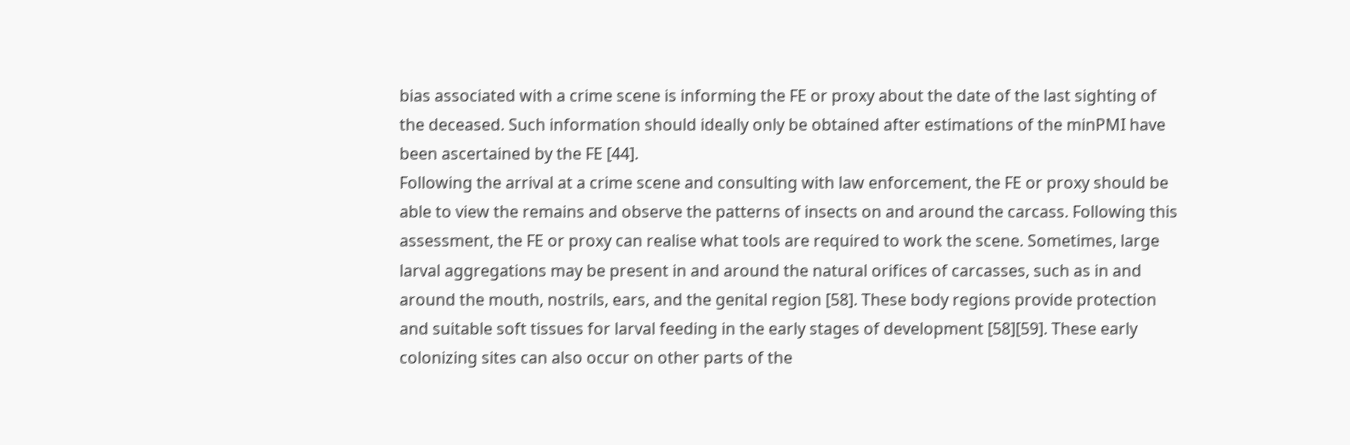bias associated with a crime scene is informing the FE or proxy about the date of the last sighting of the deceased. Such information should ideally only be obtained after estimations of the minPMI have been ascertained by the FE [44].
Following the arrival at a crime scene and consulting with law enforcement, the FE or proxy should be able to view the remains and observe the patterns of insects on and around the carcass. Following this assessment, the FE or proxy can realise what tools are required to work the scene. Sometimes, large larval aggregations may be present in and around the natural orifices of carcasses, such as in and around the mouth, nostrils, ears, and the genital region [58]. These body regions provide protection and suitable soft tissues for larval feeding in the early stages of development [58][59]. These early colonizing sites can also occur on other parts of the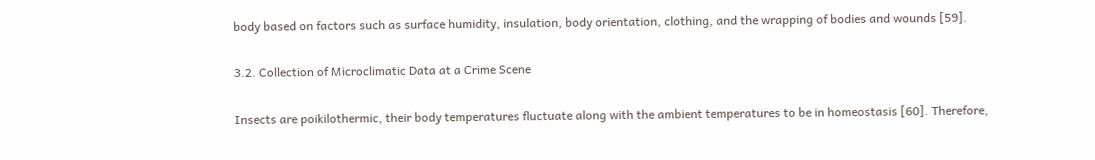body based on factors such as surface humidity, insulation, body orientation, clothing, and the wrapping of bodies and wounds [59].

3.2. Collection of Microclimatic Data at a Crime Scene

Insects are poikilothermic, their body temperatures fluctuate along with the ambient temperatures to be in homeostasis [60]. Therefore,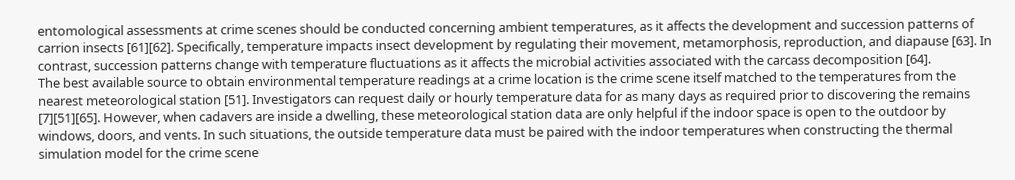entomological assessments at crime scenes should be conducted concerning ambient temperatures, as it affects the development and succession patterns of carrion insects [61][62]. Specifically, temperature impacts insect development by regulating their movement, metamorphosis, reproduction, and diapause [63]. In contrast, succession patterns change with temperature fluctuations as it affects the microbial activities associated with the carcass decomposition [64].
The best available source to obtain environmental temperature readings at a crime location is the crime scene itself matched to the temperatures from the nearest meteorological station [51]. Investigators can request daily or hourly temperature data for as many days as required prior to discovering the remains [7][51][65]. However, when cadavers are inside a dwelling, these meteorological station data are only helpful if the indoor space is open to the outdoor by windows, doors, and vents. In such situations, the outside temperature data must be paired with the indoor temperatures when constructing the thermal simulation model for the crime scene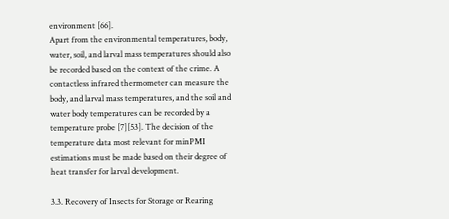environment [66].
Apart from the environmental temperatures, body, water, soil, and larval mass temperatures should also be recorded based on the context of the crime. A contactless infrared thermometer can measure the body, and larval mass temperatures, and the soil and water body temperatures can be recorded by a temperature probe [7][53]. The decision of the temperature data most relevant for minPMI estimations must be made based on their degree of heat transfer for larval development.

3.3. Recovery of Insects for Storage or Rearing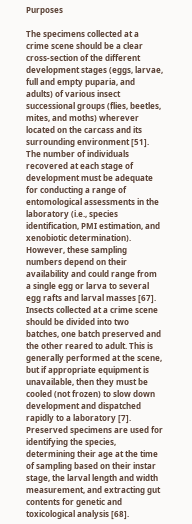Purposes

The specimens collected at a crime scene should be a clear cross-section of the different development stages (eggs, larvae, full and empty puparia, and adults) of various insect successional groups (flies, beetles, mites, and moths) wherever located on the carcass and its surrounding environment [51]. The number of individuals recovered at each stage of development must be adequate for conducting a range of entomological assessments in the laboratory (i.e., species identification, PMI estimation, and xenobiotic determination). However, these sampling numbers depend on their availability and could range from a single egg or larva to several egg rafts and larval masses [67].
Insects collected at a crime scene should be divided into two batches, one batch preserved and the other reared to adult. This is generally performed at the scene, but if appropriate equipment is unavailable, then they must be cooled (not frozen) to slow down development and dispatched rapidly to a laboratory [7]. Preserved specimens are used for identifying the species, determining their age at the time of sampling based on their instar stage, the larval length and width measurement, and extracting gut contents for genetic and toxicological analysis [68].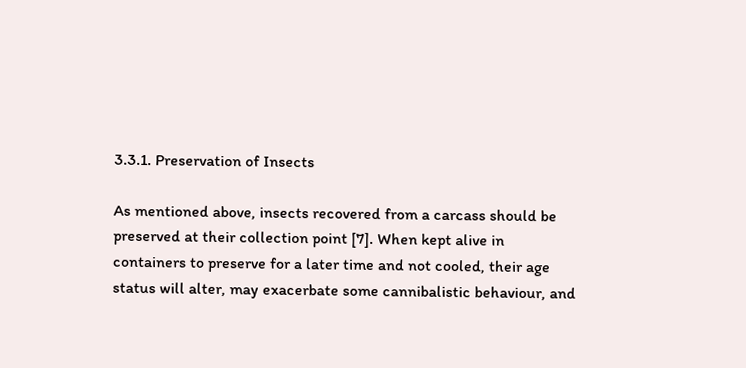3.3.1. Preservation of Insects

As mentioned above, insects recovered from a carcass should be preserved at their collection point [7]. When kept alive in containers to preserve for a later time and not cooled, their age status will alter, may exacerbate some cannibalistic behaviour, and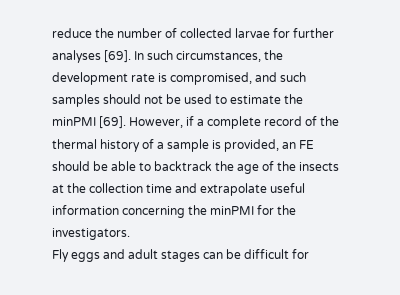reduce the number of collected larvae for further analyses [69]. In such circumstances, the development rate is compromised, and such samples should not be used to estimate the minPMI [69]. However, if a complete record of the thermal history of a sample is provided, an FE should be able to backtrack the age of the insects at the collection time and extrapolate useful information concerning the minPMI for the investigators.
Fly eggs and adult stages can be difficult for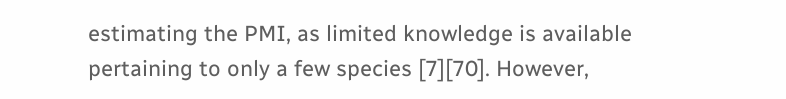estimating the PMI, as limited knowledge is available pertaining to only a few species [7][70]. However,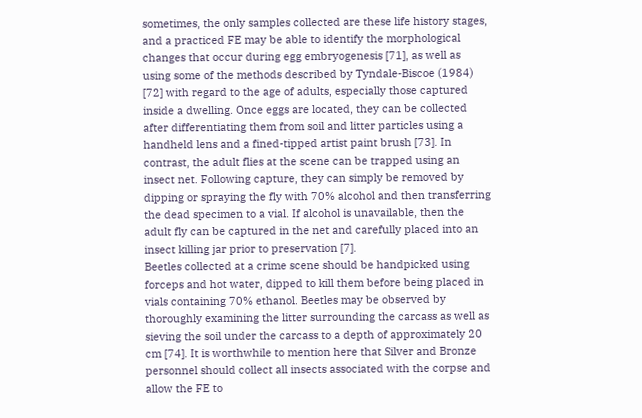sometimes, the only samples collected are these life history stages, and a practiced FE may be able to identify the morphological changes that occur during egg embryogenesis [71], as well as using some of the methods described by Tyndale-Biscoe (1984) [72] with regard to the age of adults, especially those captured inside a dwelling. Once eggs are located, they can be collected after differentiating them from soil and litter particles using a handheld lens and a fined-tipped artist paint brush [73]. In contrast, the adult flies at the scene can be trapped using an insect net. Following capture, they can simply be removed by dipping or spraying the fly with 70% alcohol and then transferring the dead specimen to a vial. If alcohol is unavailable, then the adult fly can be captured in the net and carefully placed into an insect killing jar prior to preservation [7].
Beetles collected at a crime scene should be handpicked using forceps and hot water, dipped to kill them before being placed in vials containing 70% ethanol. Beetles may be observed by thoroughly examining the litter surrounding the carcass as well as sieving the soil under the carcass to a depth of approximately 20 cm [74]. It is worthwhile to mention here that Silver and Bronze personnel should collect all insects associated with the corpse and allow the FE to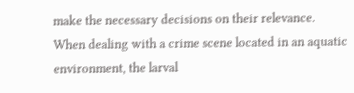make the necessary decisions on their relevance.
When dealing with a crime scene located in an aquatic environment, the larval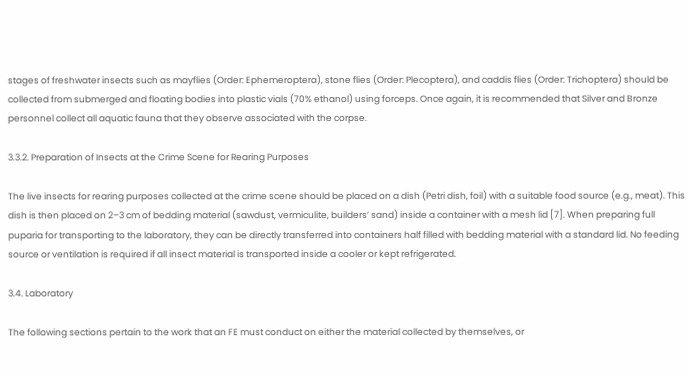stages of freshwater insects such as mayflies (Order: Ephemeroptera), stone flies (Order: Plecoptera), and caddis flies (Order: Trichoptera) should be collected from submerged and floating bodies into plastic vials (70% ethanol) using forceps. Once again, it is recommended that Silver and Bronze personnel collect all aquatic fauna that they observe associated with the corpse.

3.3.2. Preparation of Insects at the Crime Scene for Rearing Purposes

The live insects for rearing purposes collected at the crime scene should be placed on a dish (Petri dish, foil) with a suitable food source (e.g., meat). This dish is then placed on 2–3 cm of bedding material (sawdust, vermiculite, builders’ sand) inside a container with a mesh lid [7]. When preparing full puparia for transporting to the laboratory, they can be directly transferred into containers half filled with bedding material with a standard lid. No feeding source or ventilation is required if all insect material is transported inside a cooler or kept refrigerated.

3.4. Laboratory

The following sections pertain to the work that an FE must conduct on either the material collected by themselves, or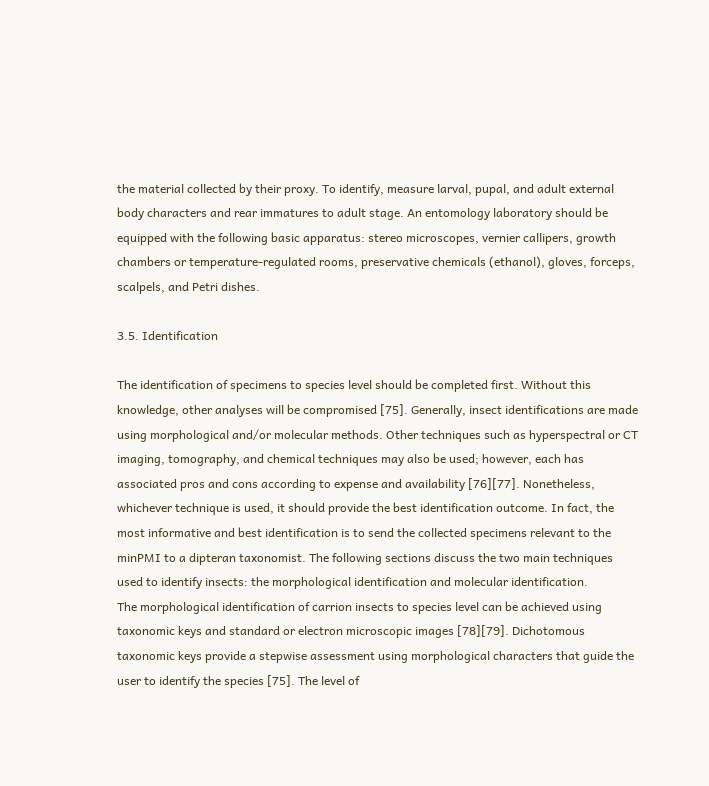the material collected by their proxy. To identify, measure larval, pupal, and adult external body characters and rear immatures to adult stage. An entomology laboratory should be equipped with the following basic apparatus: stereo microscopes, vernier callipers, growth chambers or temperature-regulated rooms, preservative chemicals (ethanol), gloves, forceps, scalpels, and Petri dishes.

3.5. Identification

The identification of specimens to species level should be completed first. Without this knowledge, other analyses will be compromised [75]. Generally, insect identifications are made using morphological and/or molecular methods. Other techniques such as hyperspectral or CT imaging, tomography, and chemical techniques may also be used; however, each has associated pros and cons according to expense and availability [76][77]. Nonetheless, whichever technique is used, it should provide the best identification outcome. In fact, the most informative and best identification is to send the collected specimens relevant to the minPMI to a dipteran taxonomist. The following sections discuss the two main techniques used to identify insects: the morphological identification and molecular identification.
The morphological identification of carrion insects to species level can be achieved using taxonomic keys and standard or electron microscopic images [78][79]. Dichotomous taxonomic keys provide a stepwise assessment using morphological characters that guide the user to identify the species [75]. The level of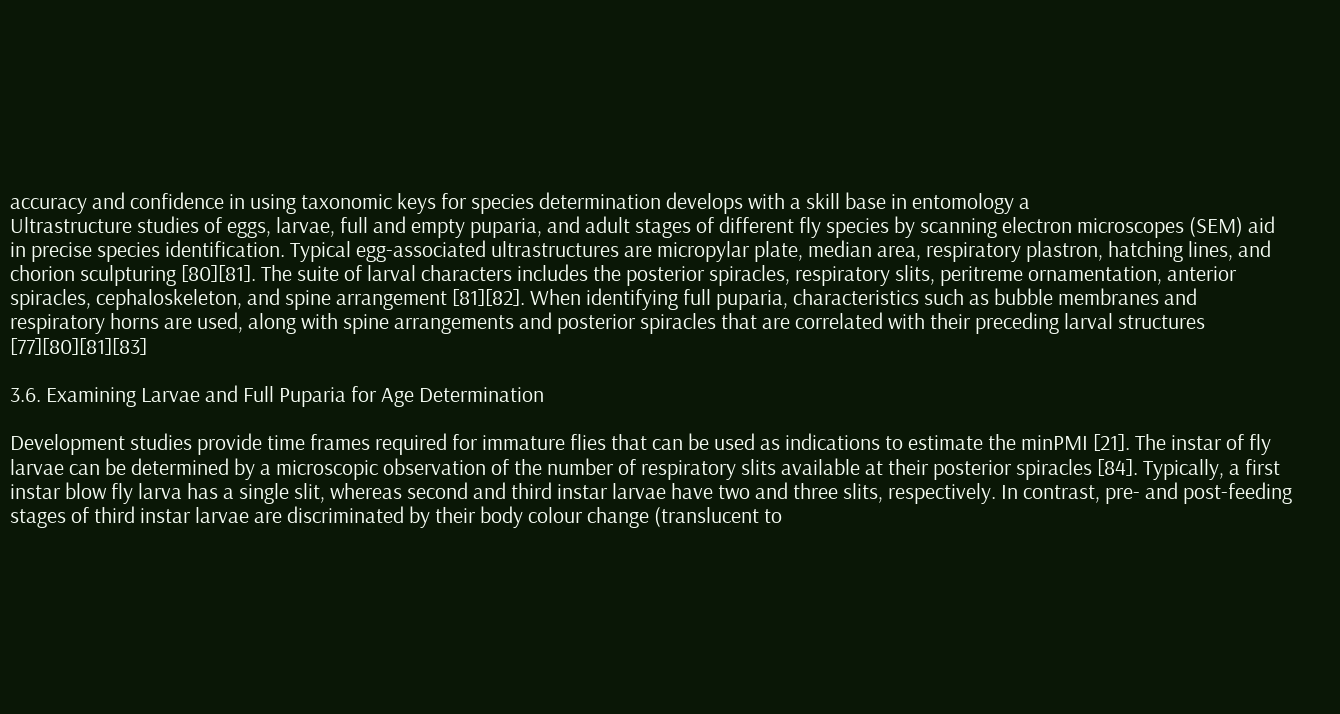accuracy and confidence in using taxonomic keys for species determination develops with a skill base in entomology a
Ultrastructure studies of eggs, larvae, full and empty puparia, and adult stages of different fly species by scanning electron microscopes (SEM) aid in precise species identification. Typical egg-associated ultrastructures are micropylar plate, median area, respiratory plastron, hatching lines, and chorion sculpturing [80][81]. The suite of larval characters includes the posterior spiracles, respiratory slits, peritreme ornamentation, anterior spiracles, cephaloskeleton, and spine arrangement [81][82]. When identifying full puparia, characteristics such as bubble membranes and respiratory horns are used, along with spine arrangements and posterior spiracles that are correlated with their preceding larval structures [77][80][81][83]

3.6. Examining Larvae and Full Puparia for Age Determination

Development studies provide time frames required for immature flies that can be used as indications to estimate the minPMI [21]. The instar of fly larvae can be determined by a microscopic observation of the number of respiratory slits available at their posterior spiracles [84]. Typically, a first instar blow fly larva has a single slit, whereas second and third instar larvae have two and three slits, respectively. In contrast, pre- and post-feeding stages of third instar larvae are discriminated by their body colour change (translucent to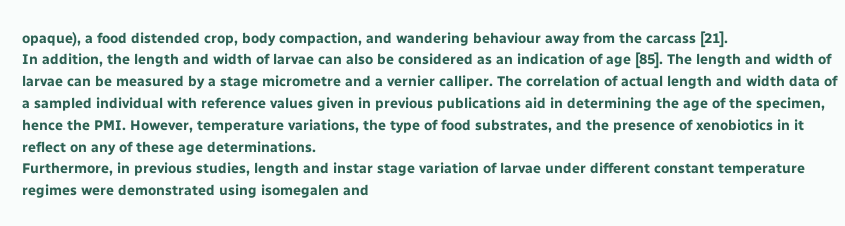opaque), a food distended crop, body compaction, and wandering behaviour away from the carcass [21].
In addition, the length and width of larvae can also be considered as an indication of age [85]. The length and width of larvae can be measured by a stage micrometre and a vernier calliper. The correlation of actual length and width data of a sampled individual with reference values given in previous publications aid in determining the age of the specimen, hence the PMI. However, temperature variations, the type of food substrates, and the presence of xenobiotics in it reflect on any of these age determinations.
Furthermore, in previous studies, length and instar stage variation of larvae under different constant temperature regimes were demonstrated using isomegalen and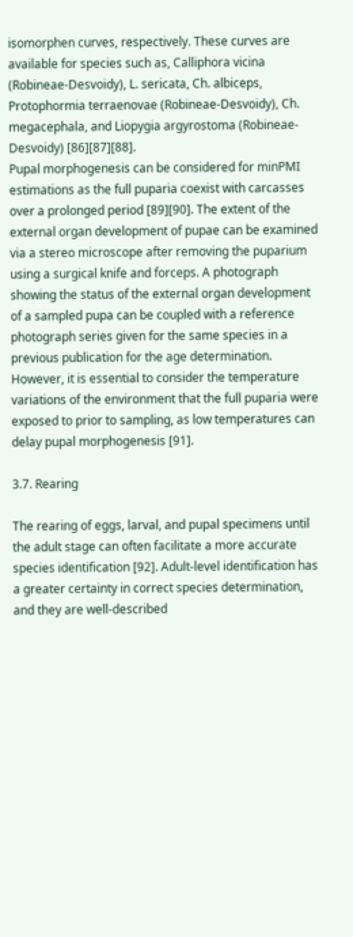isomorphen curves, respectively. These curves are available for species such as, Calliphora vicina (Robineae-Desvoidy), L. sericata, Ch. albiceps, Protophormia terraenovae (Robineae-Desvoidy), Ch. megacephala, and Liopygia argyrostoma (Robineae-Desvoidy) [86][87][88].
Pupal morphogenesis can be considered for minPMI estimations as the full puparia coexist with carcasses over a prolonged period [89][90]. The extent of the external organ development of pupae can be examined via a stereo microscope after removing the puparium using a surgical knife and forceps. A photograph showing the status of the external organ development of a sampled pupa can be coupled with a reference photograph series given for the same species in a previous publication for the age determination. However, it is essential to consider the temperature variations of the environment that the full puparia were exposed to prior to sampling, as low temperatures can delay pupal morphogenesis [91].

3.7. Rearing

The rearing of eggs, larval, and pupal specimens until the adult stage can often facilitate a more accurate species identification [92]. Adult-level identification has a greater certainty in correct species determination, and they are well-described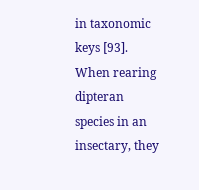in taxonomic keys [93]. When rearing dipteran species in an insectary, they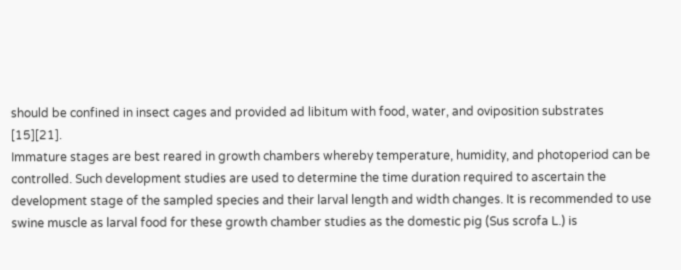should be confined in insect cages and provided ad libitum with food, water, and oviposition substrates [15][21].
Immature stages are best reared in growth chambers whereby temperature, humidity, and photoperiod can be controlled. Such development studies are used to determine the time duration required to ascertain the development stage of the sampled species and their larval length and width changes. It is recommended to use swine muscle as larval food for these growth chamber studies as the domestic pig (Sus scrofa L.) is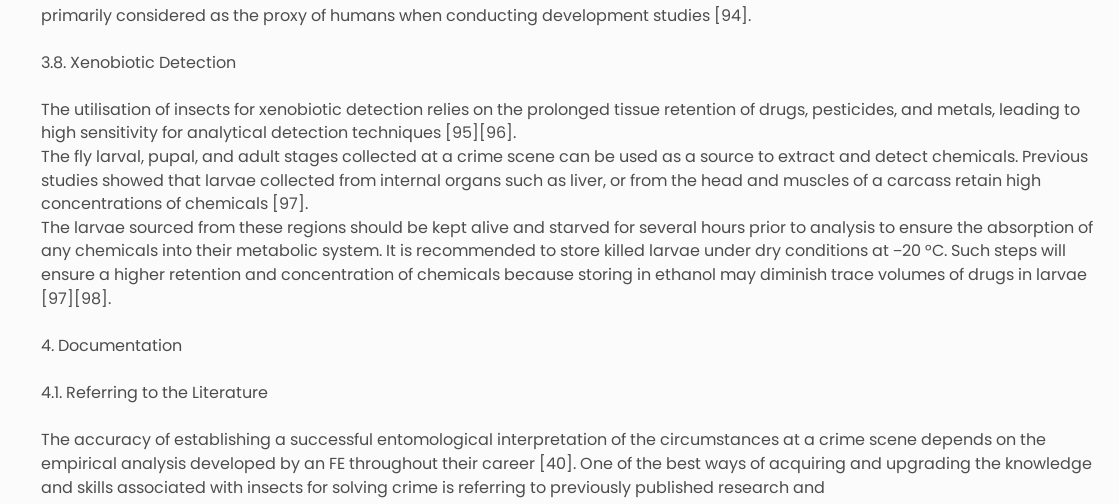primarily considered as the proxy of humans when conducting development studies [94].

3.8. Xenobiotic Detection

The utilisation of insects for xenobiotic detection relies on the prolonged tissue retention of drugs, pesticides, and metals, leading to high sensitivity for analytical detection techniques [95][96].
The fly larval, pupal, and adult stages collected at a crime scene can be used as a source to extract and detect chemicals. Previous studies showed that larvae collected from internal organs such as liver, or from the head and muscles of a carcass retain high concentrations of chemicals [97].
The larvae sourced from these regions should be kept alive and starved for several hours prior to analysis to ensure the absorption of any chemicals into their metabolic system. It is recommended to store killed larvae under dry conditions at −20 °C. Such steps will ensure a higher retention and concentration of chemicals because storing in ethanol may diminish trace volumes of drugs in larvae [97][98].

4. Documentation

4.1. Referring to the Literature

The accuracy of establishing a successful entomological interpretation of the circumstances at a crime scene depends on the empirical analysis developed by an FE throughout their career [40]. One of the best ways of acquiring and upgrading the knowledge and skills associated with insects for solving crime is referring to previously published research and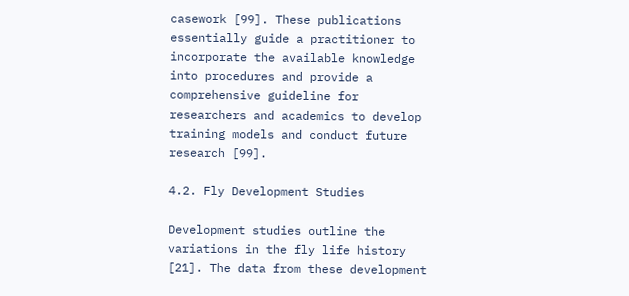casework [99]. These publications essentially guide a practitioner to incorporate the available knowledge into procedures and provide a comprehensive guideline for researchers and academics to develop training models and conduct future research [99].

4.2. Fly Development Studies

Development studies outline the variations in the fly life history [21]. The data from these development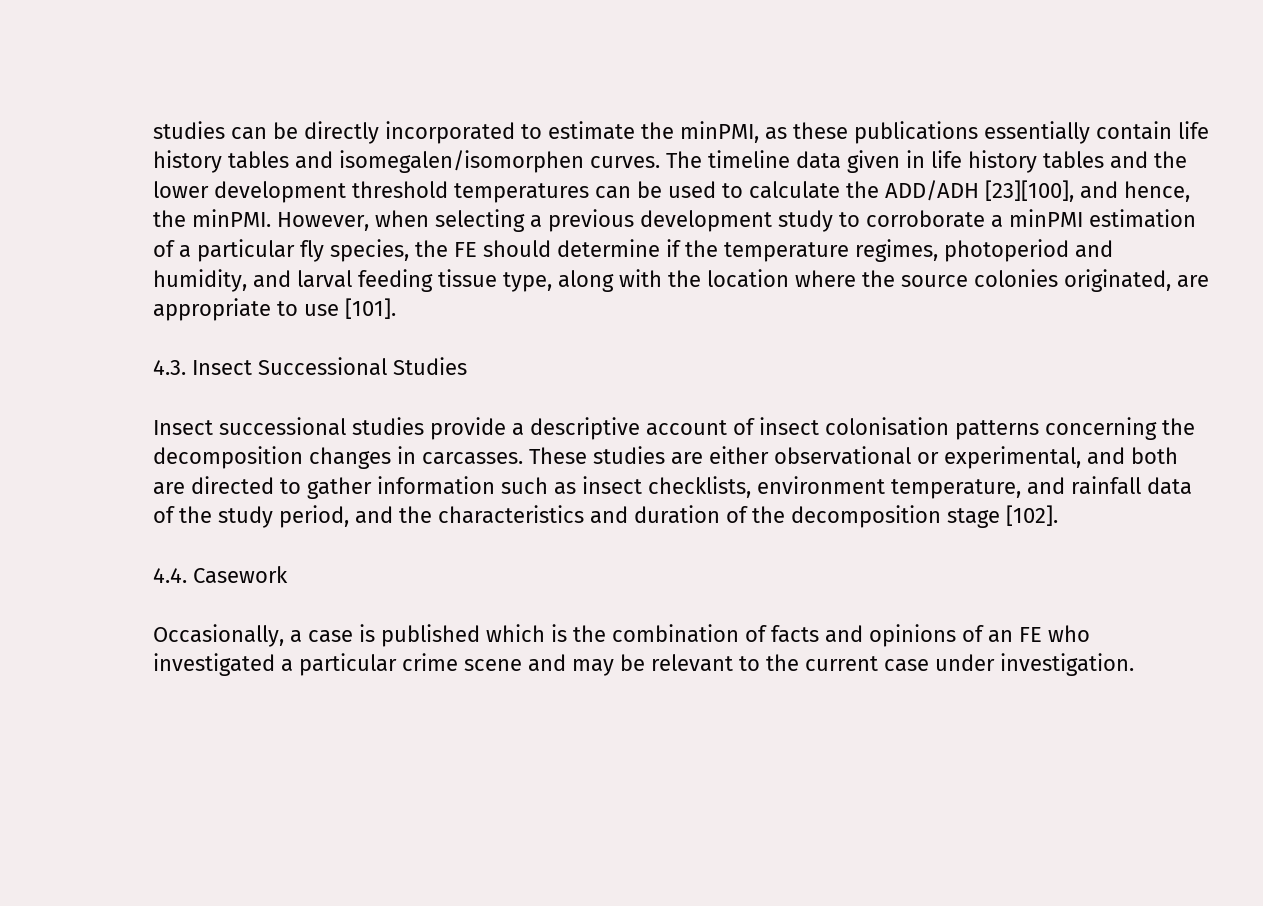studies can be directly incorporated to estimate the minPMI, as these publications essentially contain life history tables and isomegalen/isomorphen curves. The timeline data given in life history tables and the lower development threshold temperatures can be used to calculate the ADD/ADH [23][100], and hence, the minPMI. However, when selecting a previous development study to corroborate a minPMI estimation of a particular fly species, the FE should determine if the temperature regimes, photoperiod and humidity, and larval feeding tissue type, along with the location where the source colonies originated, are appropriate to use [101].

4.3. Insect Successional Studies

Insect successional studies provide a descriptive account of insect colonisation patterns concerning the decomposition changes in carcasses. These studies are either observational or experimental, and both are directed to gather information such as insect checklists, environment temperature, and rainfall data of the study period, and the characteristics and duration of the decomposition stage [102].

4.4. Casework

Occasionally, a case is published which is the combination of facts and opinions of an FE who investigated a particular crime scene and may be relevant to the current case under investigation.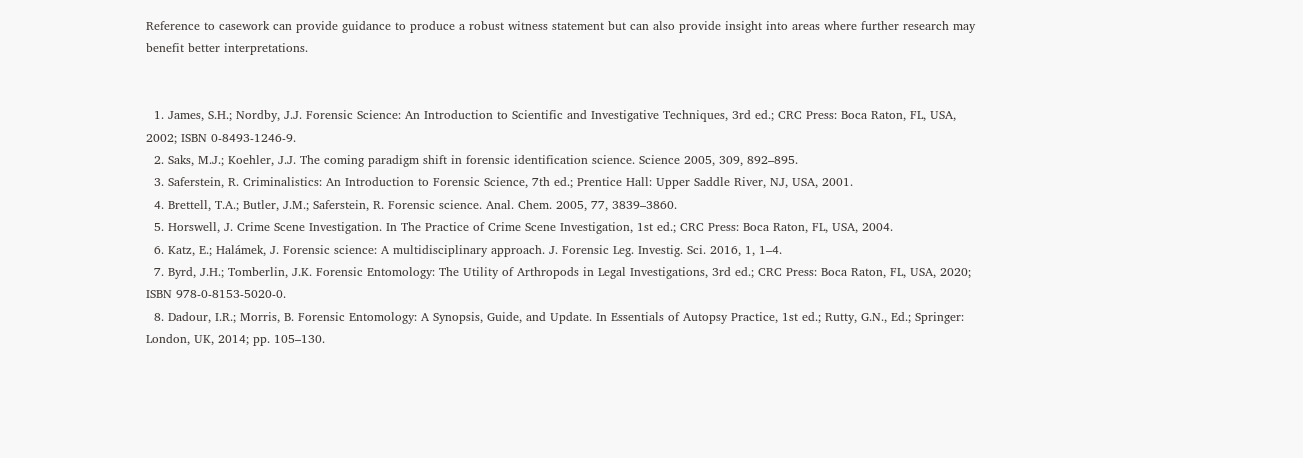Reference to casework can provide guidance to produce a robust witness statement but can also provide insight into areas where further research may benefit better interpretations.


  1. James, S.H.; Nordby, J.J. Forensic Science: An Introduction to Scientific and Investigative Techniques, 3rd ed.; CRC Press: Boca Raton, FL, USA, 2002; ISBN 0-8493-1246-9.
  2. Saks, M.J.; Koehler, J.J. The coming paradigm shift in forensic identification science. Science 2005, 309, 892–895.
  3. Saferstein, R. Criminalistics: An Introduction to Forensic Science, 7th ed.; Prentice Hall: Upper Saddle River, NJ, USA, 2001.
  4. Brettell, T.A.; Butler, J.M.; Saferstein, R. Forensic science. Anal. Chem. 2005, 77, 3839–3860.
  5. Horswell, J. Crime Scene Investigation. In The Practice of Crime Scene Investigation, 1st ed.; CRC Press: Boca Raton, FL, USA, 2004.
  6. Katz, E.; Halámek, J. Forensic science: A multidisciplinary approach. J. Forensic Leg. Investig. Sci. 2016, 1, 1–4.
  7. Byrd, J.H.; Tomberlin, J.K. Forensic Entomology: The Utility of Arthropods in Legal Investigations, 3rd ed.; CRC Press: Boca Raton, FL, USA, 2020; ISBN 978-0-8153-5020-0.
  8. Dadour, I.R.; Morris, B. Forensic Entomology: A Synopsis, Guide, and Update. In Essentials of Autopsy Practice, 1st ed.; Rutty, G.N., Ed.; Springer: London, UK, 2014; pp. 105–130.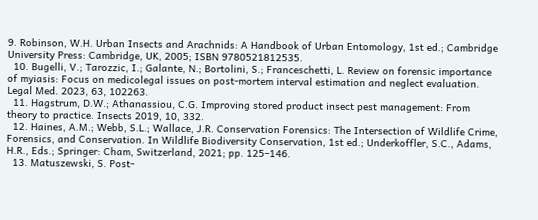9. Robinson, W.H. Urban Insects and Arachnids: A Handbook of Urban Entomology, 1st ed.; Cambridge University Press: Cambridge, UK, 2005; ISBN 9780521812535.
  10. Bugelli, V.; Tarozzic, I.; Galante, N.; Bortolini, S.; Franceschetti, L. Review on forensic importance of myiasis: Focus on medicolegal issues on post-mortem interval estimation and neglect evaluation. Legal Med. 2023, 63, 102263.
  11. Hagstrum, D.W.; Athanassiou, C.G. Improving stored product insect pest management: From theory to practice. Insects 2019, 10, 332.
  12. Haines, A.M.; Webb, S.L.; Wallace, J.R. Conservation Forensics: The Intersection of Wildlife Crime, Forensics, and Conservation. In Wildlife Biodiversity Conservation, 1st ed.; Underkoffler, S.C., Adams, H.R., Eds.; Springer: Cham, Switzerland, 2021; pp. 125–146.
  13. Matuszewski, S. Post-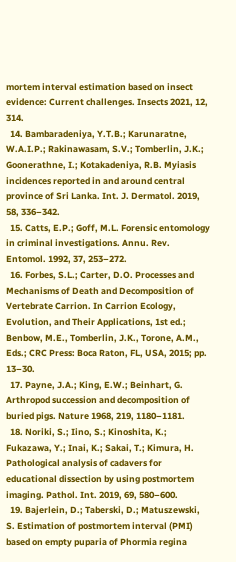mortem interval estimation based on insect evidence: Current challenges. Insects 2021, 12, 314.
  14. Bambaradeniya, Y.T.B.; Karunaratne, W.A.I.P.; Rakinawasam, S.V.; Tomberlin, J.K.; Goonerathne, I.; Kotakadeniya, R.B. Myiasis incidences reported in and around central province of Sri Lanka. Int. J. Dermatol. 2019, 58, 336–342.
  15. Catts, E.P.; Goff, M.L. Forensic entomology in criminal investigations. Annu. Rev. Entomol. 1992, 37, 253–272.
  16. Forbes, S.L.; Carter, D.O. Processes and Mechanisms of Death and Decomposition of Vertebrate Carrion. In Carrion Ecology, Evolution, and Their Applications, 1st ed.; Benbow, M.E., Tomberlin, J.K., Torone, A.M., Eds.; CRC Press: Boca Raton, FL, USA, 2015; pp. 13–30.
  17. Payne, J.A.; King, E.W.; Beinhart, G. Arthropod succession and decomposition of buried pigs. Nature 1968, 219, 1180–1181.
  18. Noriki, S.; Iino, S.; Kinoshita, K.; Fukazawa, Y.; Inai, K.; Sakai, T.; Kimura, H. Pathological analysis of cadavers for educational dissection by using postmortem imaging. Pathol. Int. 2019, 69, 580–600.
  19. Bajerlein, D.; Taberski, D.; Matuszewski, S. Estimation of postmortem interval (PMI) based on empty puparia of Phormia regina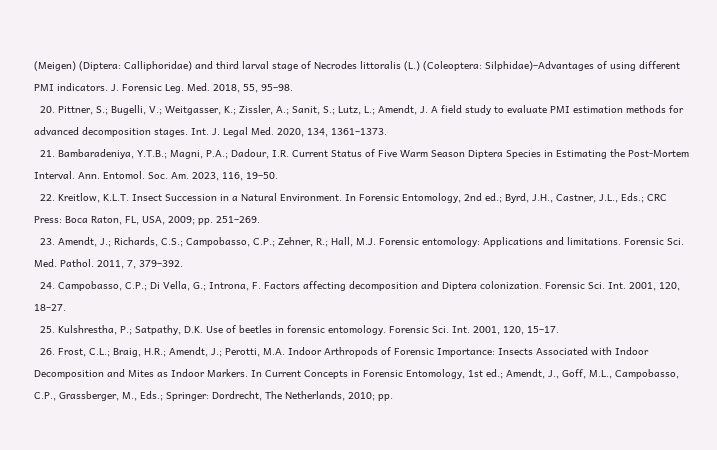(Meigen) (Diptera: Calliphoridae) and third larval stage of Necrodes littoralis (L.) (Coleoptera: Silphidae)–Advantages of using different PMI indicators. J. Forensic Leg. Med. 2018, 55, 95–98.
  20. Pittner, S.; Bugelli, V.; Weitgasser, K.; Zissler, A.; Sanit, S.; Lutz, L.; Amendt, J. A field study to evaluate PMI estimation methods for advanced decomposition stages. Int. J. Legal Med. 2020, 134, 1361–1373.
  21. Bambaradeniya, Y.T.B.; Magni, P.A.; Dadour, I.R. Current Status of Five Warm Season Diptera Species in Estimating the Post-Mortem Interval. Ann. Entomol. Soc. Am. 2023, 116, 19–50.
  22. Kreitlow, K.L.T. Insect Succession in a Natural Environment. In Forensic Entomology, 2nd ed.; Byrd, J.H., Castner, J.L., Eds.; CRC Press: Boca Raton, FL, USA, 2009; pp. 251–269.
  23. Amendt, J.; Richards, C.S.; Campobasso, C.P.; Zehner, R.; Hall, M.J. Forensic entomology: Applications and limitations. Forensic Sci. Med. Pathol. 2011, 7, 379–392.
  24. Campobasso, C.P.; Di Vella, G.; Introna, F. Factors affecting decomposition and Diptera colonization. Forensic Sci. Int. 2001, 120, 18–27.
  25. Kulshrestha, P.; Satpathy, D.K. Use of beetles in forensic entomology. Forensic Sci. Int. 2001, 120, 15–17.
  26. Frost, C.L.; Braig, H.R.; Amendt, J.; Perotti, M.A. Indoor Arthropods of Forensic Importance: Insects Associated with Indoor Decomposition and Mites as Indoor Markers. In Current Concepts in Forensic Entomology, 1st ed.; Amendt, J., Goff, M.L., Campobasso, C.P., Grassberger, M., Eds.; Springer: Dordrecht, The Netherlands, 2010; pp.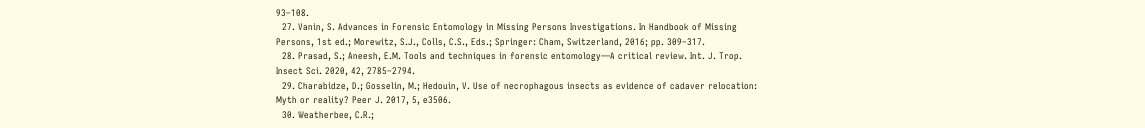93–108.
  27. Vanin, S. Advances in Forensic Entomology in Missing Persons Investigations. In Handbook of Missing Persons, 1st ed.; Morewitz, S.J., Colls, C.S., Eds.; Springer: Cham, Switzerland, 2016; pp. 309–317.
  28. Prasad, S.; Aneesh, E.M. Tools and techniques in forensic entomology—A critical review. Int. J. Trop. Insect Sci. 2020, 42, 2785–2794.
  29. Charabidze, D.; Gosselin, M.; Hedouin, V. Use of necrophagous insects as evidence of cadaver relocation: Myth or reality? Peer J. 2017, 5, e3506.
  30. Weatherbee, C.R.;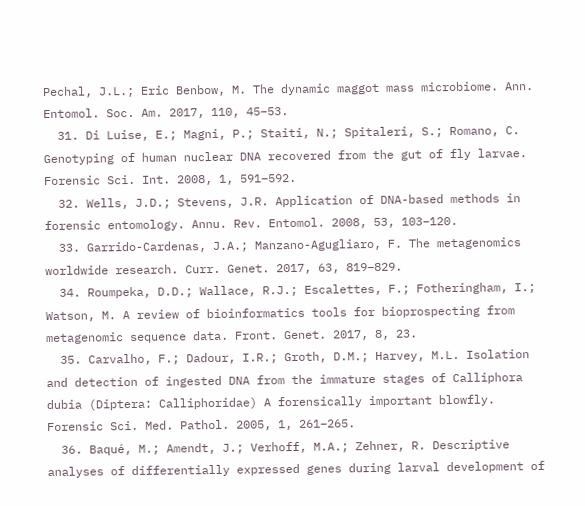Pechal, J.L.; Eric Benbow, M. The dynamic maggot mass microbiome. Ann. Entomol. Soc. Am. 2017, 110, 45–53.
  31. Di Luise, E.; Magni, P.; Staiti, N.; Spitaleri, S.; Romano, C. Genotyping of human nuclear DNA recovered from the gut of fly larvae. Forensic Sci. Int. 2008, 1, 591–592.
  32. Wells, J.D.; Stevens, J.R. Application of DNA-based methods in forensic entomology. Annu. Rev. Entomol. 2008, 53, 103–120.
  33. Garrido-Cardenas, J.A.; Manzano-Agugliaro, F. The metagenomics worldwide research. Curr. Genet. 2017, 63, 819–829.
  34. Roumpeka, D.D.; Wallace, R.J.; Escalettes, F.; Fotheringham, I.; Watson, M. A review of bioinformatics tools for bioprospecting from metagenomic sequence data. Front. Genet. 2017, 8, 23.
  35. Carvalho, F.; Dadour, I.R.; Groth, D.M.; Harvey, M.L. Isolation and detection of ingested DNA from the immature stages of Calliphora dubia (Diptera: Calliphoridae) A forensically important blowfly. Forensic Sci. Med. Pathol. 2005, 1, 261–265.
  36. Baqué, M.; Amendt, J.; Verhoff, M.A.; Zehner, R. Descriptive analyses of differentially expressed genes during larval development of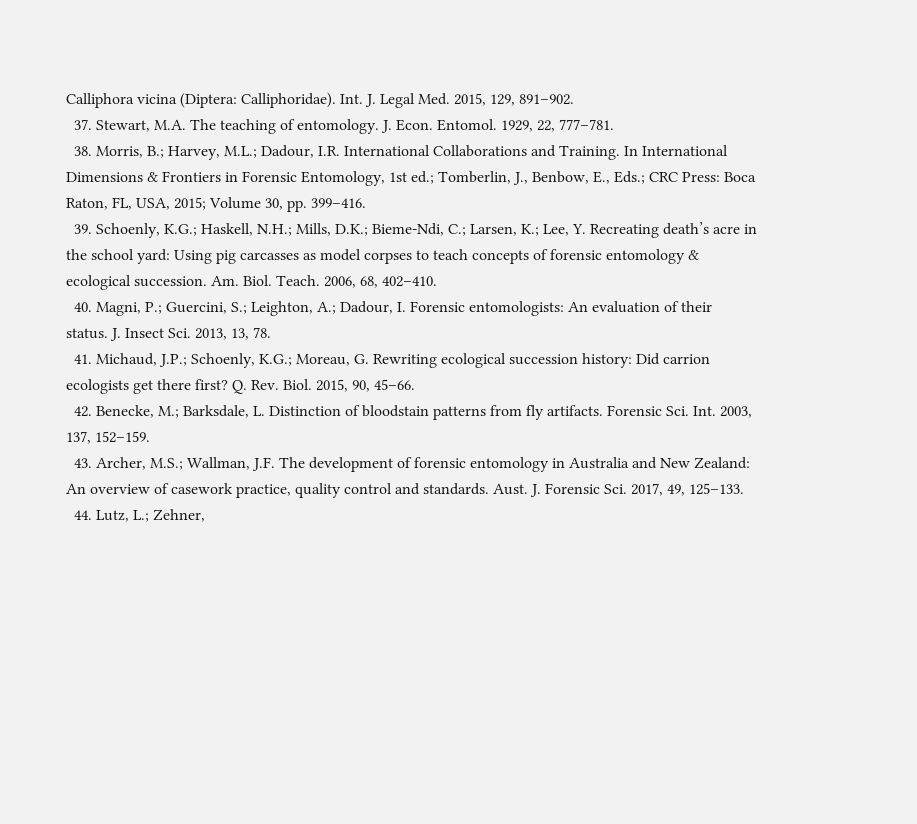Calliphora vicina (Diptera: Calliphoridae). Int. J. Legal Med. 2015, 129, 891–902.
  37. Stewart, M.A. The teaching of entomology. J. Econ. Entomol. 1929, 22, 777–781.
  38. Morris, B.; Harvey, M.L.; Dadour, I.R. International Collaborations and Training. In International Dimensions & Frontiers in Forensic Entomology, 1st ed.; Tomberlin, J., Benbow, E., Eds.; CRC Press: Boca Raton, FL, USA, 2015; Volume 30, pp. 399–416.
  39. Schoenly, K.G.; Haskell, N.H.; Mills, D.K.; Bieme-Ndi, C.; Larsen, K.; Lee, Y. Recreating death’s acre in the school yard: Using pig carcasses as model corpses to teach concepts of forensic entomology & ecological succession. Am. Biol. Teach. 2006, 68, 402–410.
  40. Magni, P.; Guercini, S.; Leighton, A.; Dadour, I. Forensic entomologists: An evaluation of their status. J. Insect Sci. 2013, 13, 78.
  41. Michaud, J.P.; Schoenly, K.G.; Moreau, G. Rewriting ecological succession history: Did carrion ecologists get there first? Q. Rev. Biol. 2015, 90, 45–66.
  42. Benecke, M.; Barksdale, L. Distinction of bloodstain patterns from fly artifacts. Forensic Sci. Int. 2003, 137, 152–159.
  43. Archer, M.S.; Wallman, J.F. The development of forensic entomology in Australia and New Zealand: An overview of casework practice, quality control and standards. Aust. J. Forensic Sci. 2017, 49, 125–133.
  44. Lutz, L.; Zehner,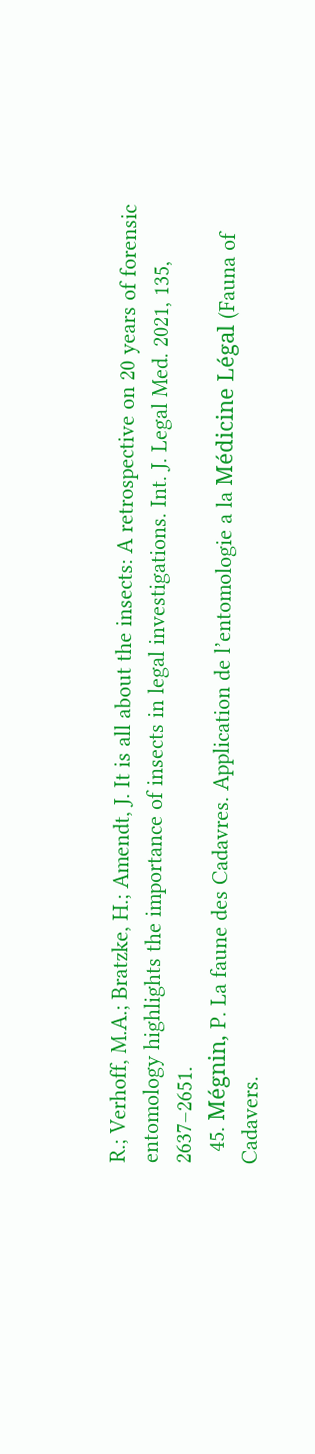R.; Verhoff, M.A.; Bratzke, H.; Amendt, J. It is all about the insects: A retrospective on 20 years of forensic entomology highlights the importance of insects in legal investigations. Int. J. Legal Med. 2021, 135, 2637–2651.
  45. Mégnin, P. La faune des Cadavres. Application de l’entomologie a la Médicine Légal (Fauna of Cadavers.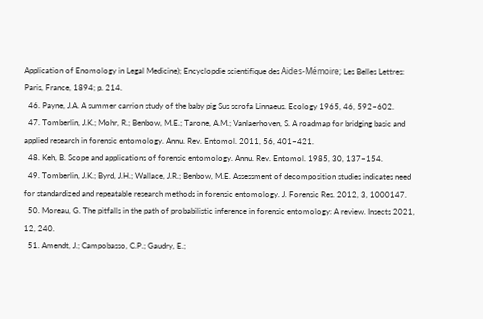Application of Enomology in Legal Medicine); Encyclopdie scientifique des Aides-Mémoire; Les Belles Lettres: Paris, France, 1894; p. 214.
  46. Payne, J.A. A summer carrion study of the baby pig Sus scrofa Linnaeus. Ecology 1965, 46, 592–602.
  47. Tomberlin, J.K.; Mohr, R.; Benbow, M.E.; Tarone, A.M.; Vanlaerhoven, S. A roadmap for bridging basic and applied research in forensic entomology. Annu. Rev. Entomol. 2011, 56, 401–421.
  48. Keh, B. Scope and applications of forensic entomology. Annu. Rev. Entomol. 1985, 30, 137–154.
  49. Tomberlin, J.K.; Byrd, J.H.; Wallace, J.R.; Benbow, M.E. Assessment of decomposition studies indicates need for standardized and repeatable research methods in forensic entomology. J. Forensic Res. 2012, 3, 1000147.
  50. Moreau, G. The pitfalls in the path of probabilistic inference in forensic entomology: A review. Insects 2021, 12, 240.
  51. Amendt, J.; Campobasso, C.P.; Gaudry, E.;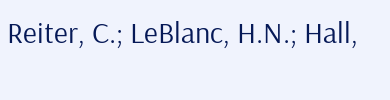Reiter, C.; LeBlanc, H.N.; Hall,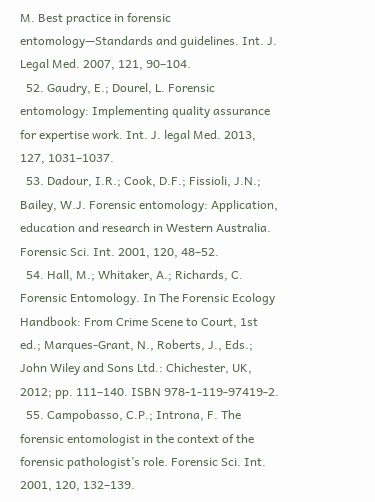M. Best practice in forensic entomology—Standards and guidelines. Int. J. Legal Med. 2007, 121, 90–104.
  52. Gaudry, E.; Dourel, L. Forensic entomology: Implementing quality assurance for expertise work. Int. J. legal Med. 2013, 127, 1031–1037.
  53. Dadour, I.R.; Cook, D.F.; Fissioli, J.N.; Bailey, W.J. Forensic entomology: Application, education and research in Western Australia. Forensic Sci. Int. 2001, 120, 48–52.
  54. Hall, M.; Whitaker, A.; Richards, C. Forensic Entomology. In The Forensic Ecology Handbook: From Crime Scene to Court, 1st ed.; Marques-Grant, N., Roberts, J., Eds.; John Wiley and Sons Ltd.: Chichester, UK, 2012; pp. 111–140. ISBN 978-1-119-97419-2.
  55. Campobasso, C.P.; Introna, F. The forensic entomologist in the context of the forensic pathologist’s role. Forensic Sci. Int. 2001, 120, 132–139.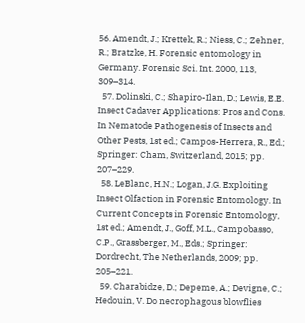56. Amendt, J.; Krettek, R.; Niess, C.; Zehner, R.; Bratzke, H. Forensic entomology in Germany. Forensic Sci. Int. 2000, 113, 309–314.
  57. Dolinski, C.; Shapiro-Ilan, D.; Lewis, E.E. Insect Cadaver Applications: Pros and Cons. In Nematode Pathogenesis of Insects and Other Pests, 1st ed.; Campos-Herrera, R., Ed.; Springer: Cham, Switzerland, 2015; pp. 207–229.
  58. LeBlanc, H.N.; Logan, J.G. Exploiting Insect Olfaction in Forensic Entomology. In Current Concepts in Forensic Entomology, 1st ed.; Amendt, J., Goff, M.L., Campobasso, C.P., Grassberger, M., Eds.; Springer: Dordrecht, The Netherlands, 2009; pp. 205–221.
  59. Charabidze, D.; Depeme, A.; Devigne, C.; Hedouin, V. Do necrophagous blowflies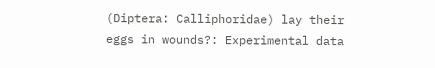(Diptera: Calliphoridae) lay their eggs in wounds?: Experimental data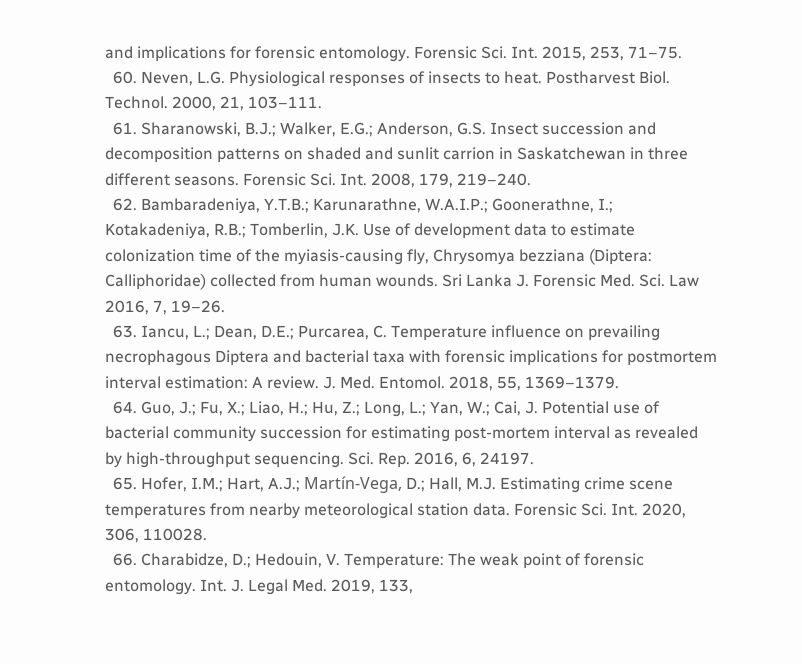and implications for forensic entomology. Forensic Sci. Int. 2015, 253, 71–75.
  60. Neven, L.G. Physiological responses of insects to heat. Postharvest Biol. Technol. 2000, 21, 103–111.
  61. Sharanowski, B.J.; Walker, E.G.; Anderson, G.S. Insect succession and decomposition patterns on shaded and sunlit carrion in Saskatchewan in three different seasons. Forensic Sci. Int. 2008, 179, 219–240.
  62. Bambaradeniya, Y.T.B.; Karunarathne, W.A.I.P.; Goonerathne, I.; Kotakadeniya, R.B.; Tomberlin, J.K. Use of development data to estimate colonization time of the myiasis-causing fly, Chrysomya bezziana (Diptera: Calliphoridae) collected from human wounds. Sri Lanka J. Forensic Med. Sci. Law 2016, 7, 19–26.
  63. Iancu, L.; Dean, D.E.; Purcarea, C. Temperature influence on prevailing necrophagous Diptera and bacterial taxa with forensic implications for postmortem interval estimation: A review. J. Med. Entomol. 2018, 55, 1369–1379.
  64. Guo, J.; Fu, X.; Liao, H.; Hu, Z.; Long, L.; Yan, W.; Cai, J. Potential use of bacterial community succession for estimating post-mortem interval as revealed by high-throughput sequencing. Sci. Rep. 2016, 6, 24197.
  65. Hofer, I.M.; Hart, A.J.; Martín-Vega, D.; Hall, M.J. Estimating crime scene temperatures from nearby meteorological station data. Forensic Sci. Int. 2020, 306, 110028.
  66. Charabidze, D.; Hedouin, V. Temperature: The weak point of forensic entomology. Int. J. Legal Med. 2019, 133,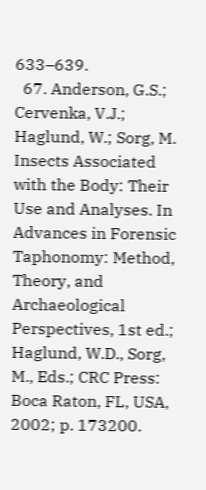633–639.
  67. Anderson, G.S.; Cervenka, V.J.; Haglund, W.; Sorg, M. Insects Associated with the Body: Their Use and Analyses. In Advances in Forensic Taphonomy: Method, Theory, and Archaeological Perspectives, 1st ed.; Haglund, W.D., Sorg, M., Eds.; CRC Press: Boca Raton, FL, USA, 2002; p. 173200.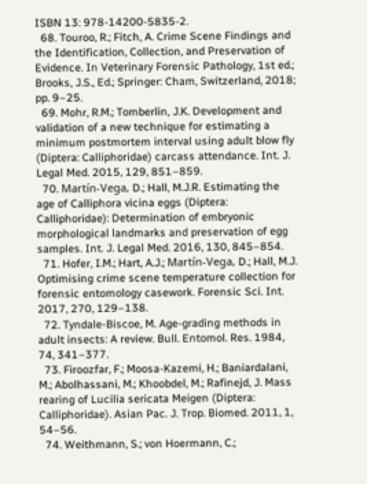ISBN 13: 978-14200-5835-2.
  68. Touroo, R.; Fitch, A. Crime Scene Findings and the Identification, Collection, and Preservation of Evidence. In Veterinary Forensic Pathology, 1st ed.; Brooks, J.S., Ed.; Springer: Cham, Switzerland, 2018; pp. 9–25.
  69. Mohr, R.M.; Tomberlin, J.K. Development and validation of a new technique for estimating a minimum postmortem interval using adult blow fly (Diptera: Calliphoridae) carcass attendance. Int. J. Legal Med. 2015, 129, 851–859.
  70. Martín-Vega, D.; Hall, M.J.R. Estimating the age of Calliphora vicina eggs (Diptera: Calliphoridae): Determination of embryonic morphological landmarks and preservation of egg samples. Int. J. Legal Med. 2016, 130, 845–854.
  71. Hofer, I.M.; Hart, A.J.; Martín-Vega, D.; Hall, M.J. Optimising crime scene temperature collection for forensic entomology casework. Forensic Sci. Int. 2017, 270, 129–138.
  72. Tyndale-Biscoe, M. Age-grading methods in adult insects: A review. Bull. Entomol. Res. 1984, 74, 341–377.
  73. Firoozfar, F.; Moosa-Kazemi, H.; Baniardalani, M.; Abolhassani, M.; Khoobdel, M.; Rafinejd, J. Mass rearing of Lucilia sericata Meigen (Diptera: Calliphoridae). Asian Pac. J. Trop. Biomed. 2011, 1, 54–56.
  74. Weithmann, S.; von Hoermann, C.;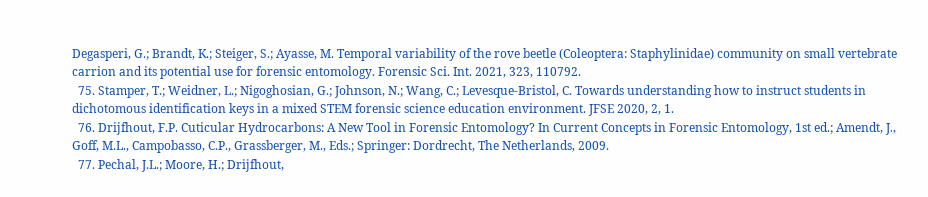Degasperi, G.; Brandt, K.; Steiger, S.; Ayasse, M. Temporal variability of the rove beetle (Coleoptera: Staphylinidae) community on small vertebrate carrion and its potential use for forensic entomology. Forensic Sci. Int. 2021, 323, 110792.
  75. Stamper, T.; Weidner, L.; Nigoghosian, G.; Johnson, N.; Wang, C.; Levesque-Bristol, C. Towards understanding how to instruct students in dichotomous identification keys in a mixed STEM forensic science education environment. JFSE 2020, 2, 1.
  76. Drijfhout, F.P. Cuticular Hydrocarbons: A New Tool in Forensic Entomology? In Current Concepts in Forensic Entomology, 1st ed.; Amendt, J., Goff, M.L., Campobasso, C.P., Grassberger, M., Eds.; Springer: Dordrecht, The Netherlands, 2009.
  77. Pechal, J.L.; Moore, H.; Drijfhout,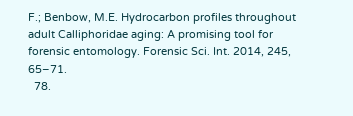F.; Benbow, M.E. Hydrocarbon profiles throughout adult Calliphoridae aging: A promising tool for forensic entomology. Forensic Sci. Int. 2014, 245, 65–71.
  78.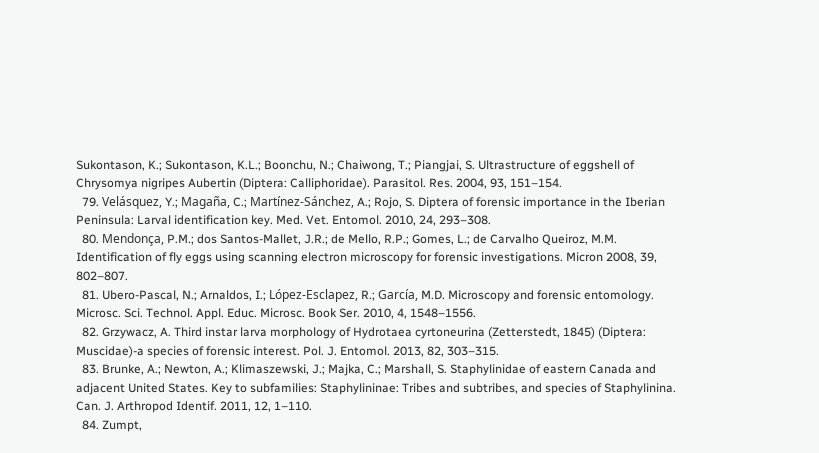Sukontason, K.; Sukontason, K.L.; Boonchu, N.; Chaiwong, T.; Piangjai, S. Ultrastructure of eggshell of Chrysomya nigripes Aubertin (Diptera: Calliphoridae). Parasitol. Res. 2004, 93, 151–154.
  79. Velásquez, Y.; Magaña, C.; Martínez-Sánchez, A.; Rojo, S. Diptera of forensic importance in the Iberian Peninsula: Larval identification key. Med. Vet. Entomol. 2010, 24, 293–308.
  80. Mendonça, P.M.; dos Santos-Mallet, J.R.; de Mello, R.P.; Gomes, L.; de Carvalho Queiroz, M.M. Identification of fly eggs using scanning electron microscopy for forensic investigations. Micron 2008, 39, 802–807.
  81. Ubero-Pascal, N.; Arnaldos, I.; López-Esclapez, R.; García, M.D. Microscopy and forensic entomology. Microsc. Sci. Technol. Appl. Educ. Microsc. Book Ser. 2010, 4, 1548–1556.
  82. Grzywacz, A. Third instar larva morphology of Hydrotaea cyrtoneurina (Zetterstedt, 1845) (Diptera: Muscidae)-a species of forensic interest. Pol. J. Entomol. 2013, 82, 303–315.
  83. Brunke, A.; Newton, A.; Klimaszewski, J.; Majka, C.; Marshall, S. Staphylinidae of eastern Canada and adjacent United States. Key to subfamilies: Staphylininae: Tribes and subtribes, and species of Staphylinina. Can. J. Arthropod Identif. 2011, 12, 1–110.
  84. Zumpt,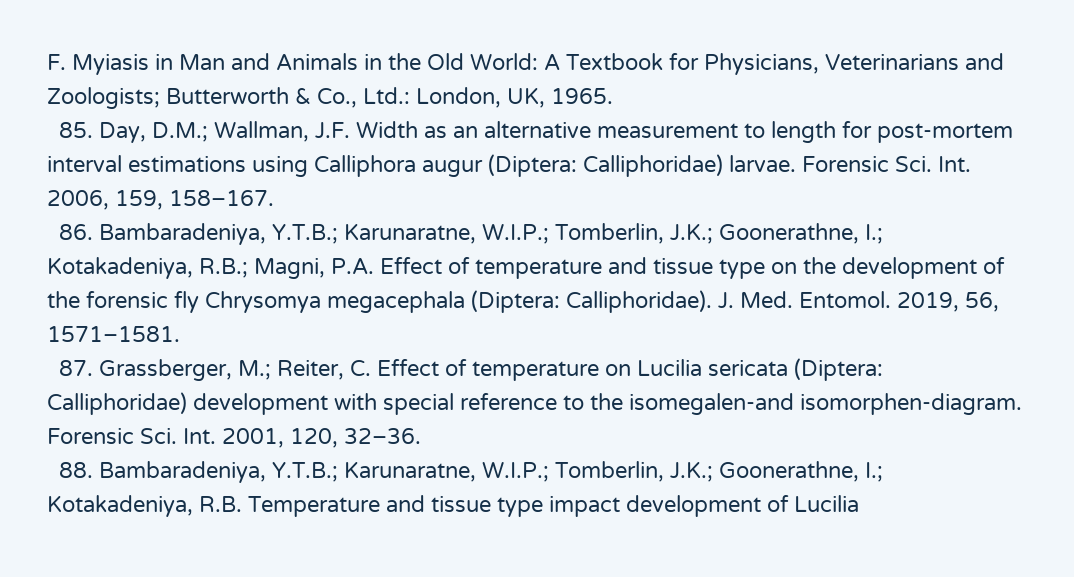F. Myiasis in Man and Animals in the Old World: A Textbook for Physicians, Veterinarians and Zoologists; Butterworth & Co., Ltd.: London, UK, 1965.
  85. Day, D.M.; Wallman, J.F. Width as an alternative measurement to length for post-mortem interval estimations using Calliphora augur (Diptera: Calliphoridae) larvae. Forensic Sci. Int. 2006, 159, 158–167.
  86. Bambaradeniya, Y.T.B.; Karunaratne, W.I.P.; Tomberlin, J.K.; Goonerathne, I.; Kotakadeniya, R.B.; Magni, P.A. Effect of temperature and tissue type on the development of the forensic fly Chrysomya megacephala (Diptera: Calliphoridae). J. Med. Entomol. 2019, 56, 1571–1581.
  87. Grassberger, M.; Reiter, C. Effect of temperature on Lucilia sericata (Diptera: Calliphoridae) development with special reference to the isomegalen-and isomorphen-diagram. Forensic Sci. Int. 2001, 120, 32–36.
  88. Bambaradeniya, Y.T.B.; Karunaratne, W.I.P.; Tomberlin, J.K.; Goonerathne, I.; Kotakadeniya, R.B. Temperature and tissue type impact development of Lucilia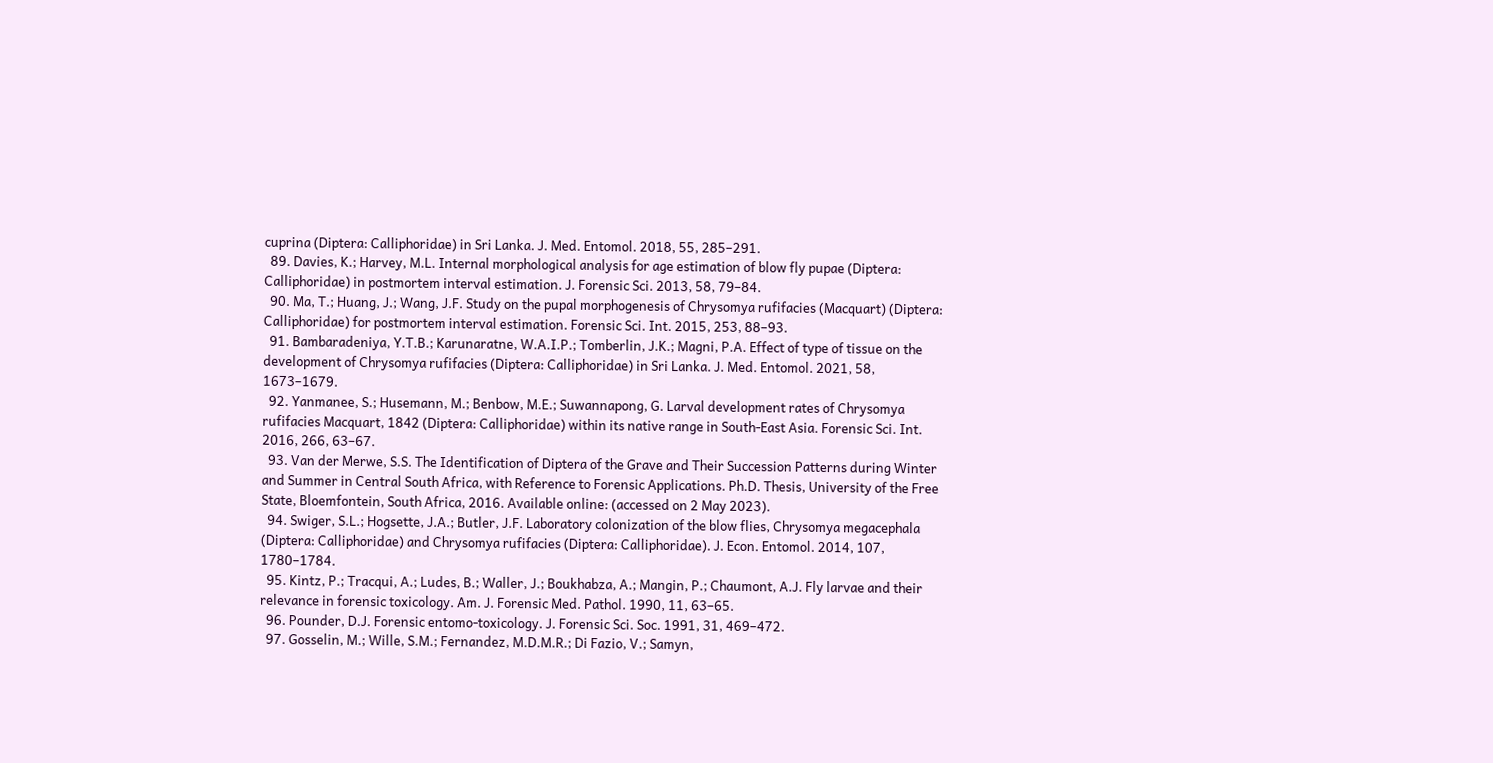cuprina (Diptera: Calliphoridae) in Sri Lanka. J. Med. Entomol. 2018, 55, 285–291.
  89. Davies, K.; Harvey, M.L. Internal morphological analysis for age estimation of blow fly pupae (Diptera: Calliphoridae) in postmortem interval estimation. J. Forensic Sci. 2013, 58, 79–84.
  90. Ma, T.; Huang, J.; Wang, J.F. Study on the pupal morphogenesis of Chrysomya rufifacies (Macquart) (Diptera: Calliphoridae) for postmortem interval estimation. Forensic Sci. Int. 2015, 253, 88–93.
  91. Bambaradeniya, Y.T.B.; Karunaratne, W.A.I.P.; Tomberlin, J.K.; Magni, P.A. Effect of type of tissue on the development of Chrysomya rufifacies (Diptera: Calliphoridae) in Sri Lanka. J. Med. Entomol. 2021, 58, 1673–1679.
  92. Yanmanee, S.; Husemann, M.; Benbow, M.E.; Suwannapong, G. Larval development rates of Chrysomya rufifacies Macquart, 1842 (Diptera: Calliphoridae) within its native range in South-East Asia. Forensic Sci. Int. 2016, 266, 63–67.
  93. Van der Merwe, S.S. The Identification of Diptera of the Grave and Their Succession Patterns during Winter and Summer in Central South Africa, with Reference to Forensic Applications. Ph.D. Thesis, University of the Free State, Bloemfontein, South Africa, 2016. Available online: (accessed on 2 May 2023).
  94. Swiger, S.L.; Hogsette, J.A.; Butler, J.F. Laboratory colonization of the blow flies, Chrysomya megacephala (Diptera: Calliphoridae) and Chrysomya rufifacies (Diptera: Calliphoridae). J. Econ. Entomol. 2014, 107, 1780–1784.
  95. Kintz, P.; Tracqui, A.; Ludes, B.; Waller, J.; Boukhabza, A.; Mangin, P.; Chaumont, A.J. Fly larvae and their relevance in forensic toxicology. Am. J. Forensic Med. Pathol. 1990, 11, 63–65.
  96. Pounder, D.J. Forensic entomo-toxicology. J. Forensic Sci. Soc. 1991, 31, 469–472.
  97. Gosselin, M.; Wille, S.M.; Fernandez, M.D.M.R.; Di Fazio, V.; Samyn,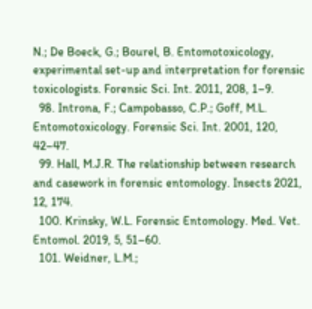N.; De Boeck, G.; Bourel, B. Entomotoxicology, experimental set-up and interpretation for forensic toxicologists. Forensic Sci. Int. 2011, 208, 1–9.
  98. Introna, F.; Campobasso, C.P.; Goff, M.L. Entomotoxicology. Forensic Sci. Int. 2001, 120, 42–47.
  99. Hall, M.J.R. The relationship between research and casework in forensic entomology. Insects 2021, 12, 174.
  100. Krinsky, W.L. Forensic Entomology. Med. Vet. Entomol. 2019, 5, 51–60.
  101. Weidner, L.M.;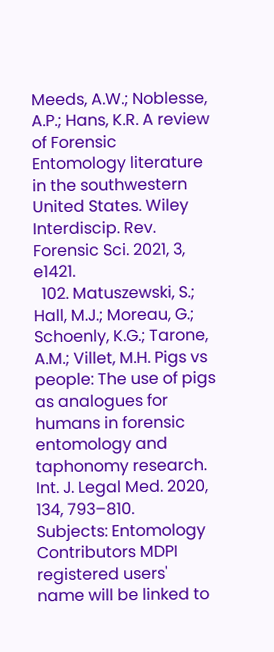Meeds, A.W.; Noblesse, A.P.; Hans, K.R. A review of Forensic Entomology literature in the southwestern United States. Wiley Interdiscip. Rev. Forensic Sci. 2021, 3, e1421.
  102. Matuszewski, S.; Hall, M.J.; Moreau, G.; Schoenly, K.G.; Tarone, A.M.; Villet, M.H. Pigs vs people: The use of pigs as analogues for humans in forensic entomology and taphonomy research. Int. J. Legal Med. 2020, 134, 793–810.
Subjects: Entomology
Contributors MDPI registered users' name will be linked to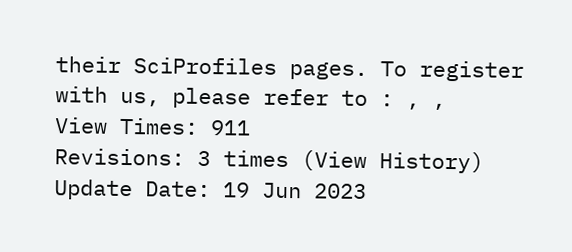their SciProfiles pages. To register with us, please refer to : , ,
View Times: 911
Revisions: 3 times (View History)
Update Date: 19 Jun 2023